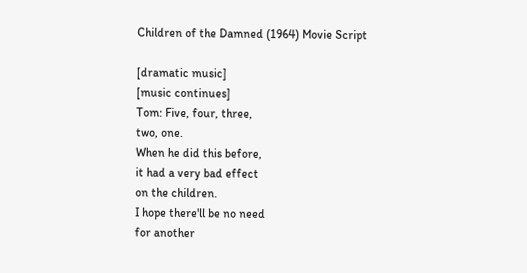Children of the Damned (1964) Movie Script

[dramatic music]
[music continues]
Tom: Five, four, three,
two, one.
When he did this before,
it had a very bad effect
on the children.
I hope there'll be no need
for another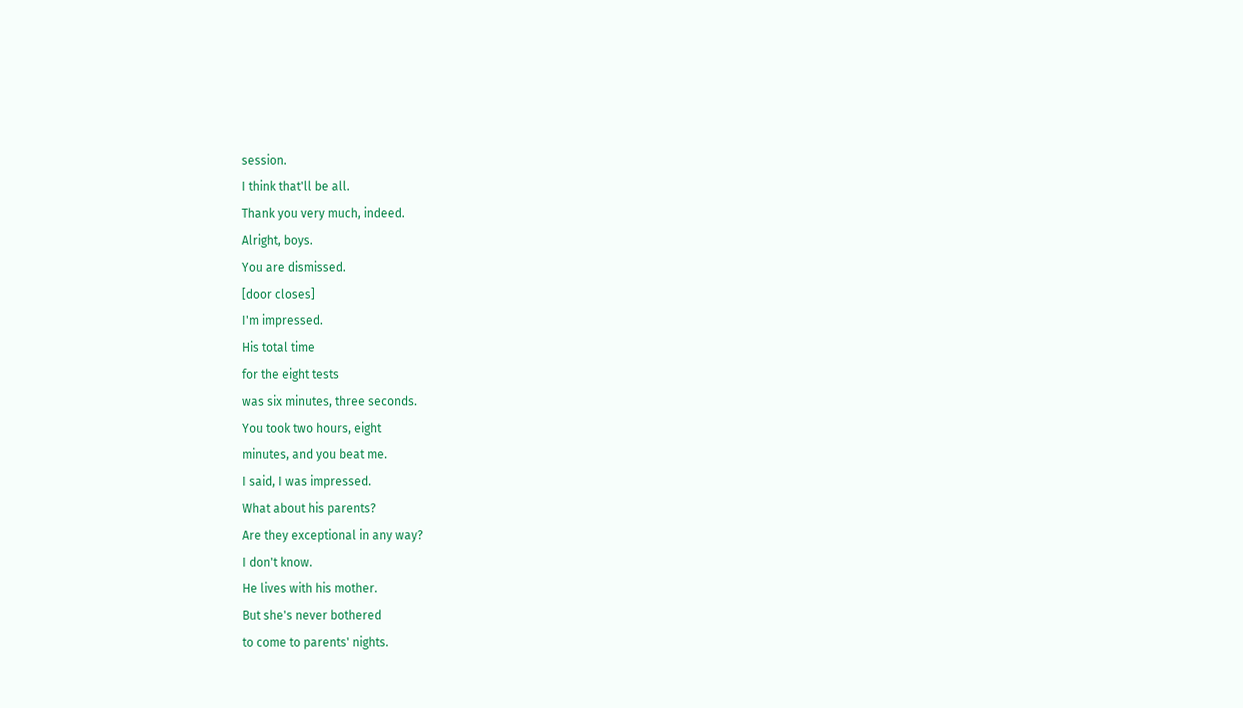session.
I think that'll be all.
Thank you very much, indeed.
Alright, boys.
You are dismissed.
[door closes]
I'm impressed.
His total time
for the eight tests
was six minutes, three seconds.
You took two hours, eight
minutes, and you beat me.
I said, I was impressed.
What about his parents?
Are they exceptional in any way?
I don't know.
He lives with his mother.
But she's never bothered
to come to parents' nights.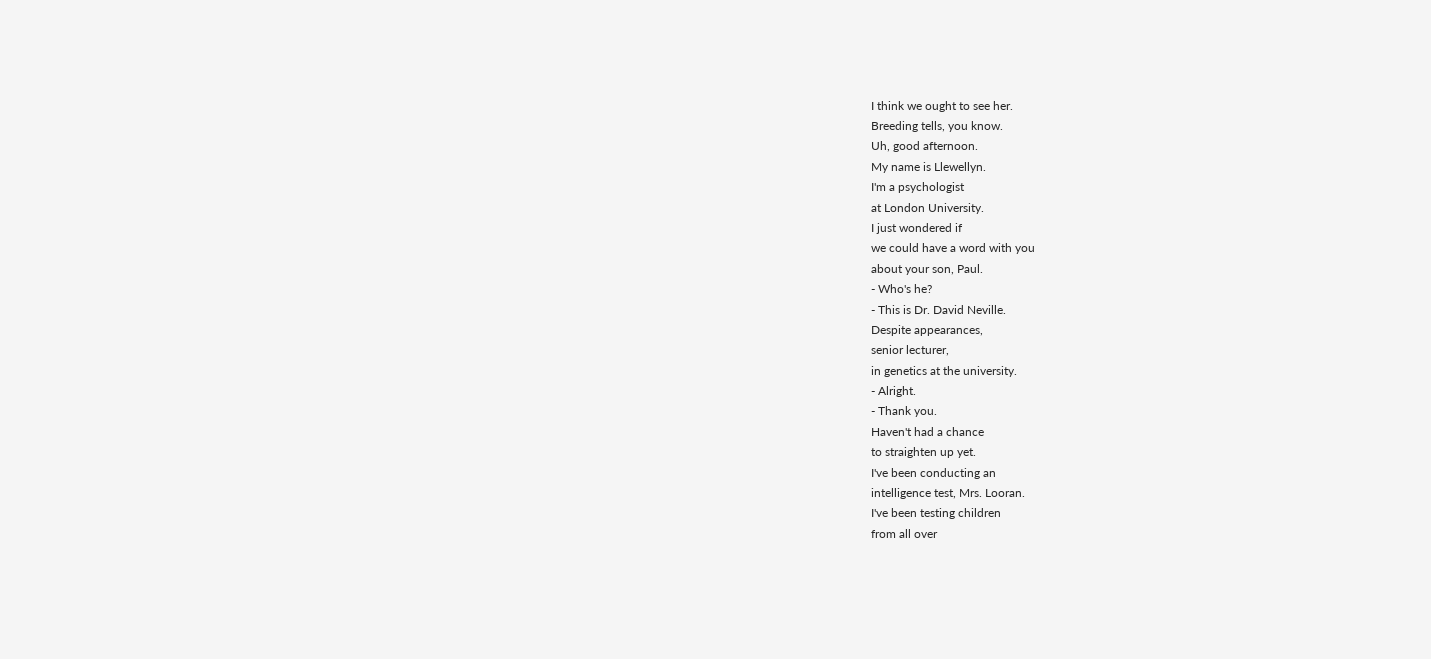I think we ought to see her.
Breeding tells, you know.
Uh, good afternoon.
My name is Llewellyn.
I'm a psychologist
at London University.
I just wondered if
we could have a word with you
about your son, Paul.
- Who's he?
- This is Dr. David Neville.
Despite appearances,
senior lecturer,
in genetics at the university.
- Alright.
- Thank you.
Haven't had a chance
to straighten up yet.
I've been conducting an
intelligence test, Mrs. Looran.
I've been testing children
from all over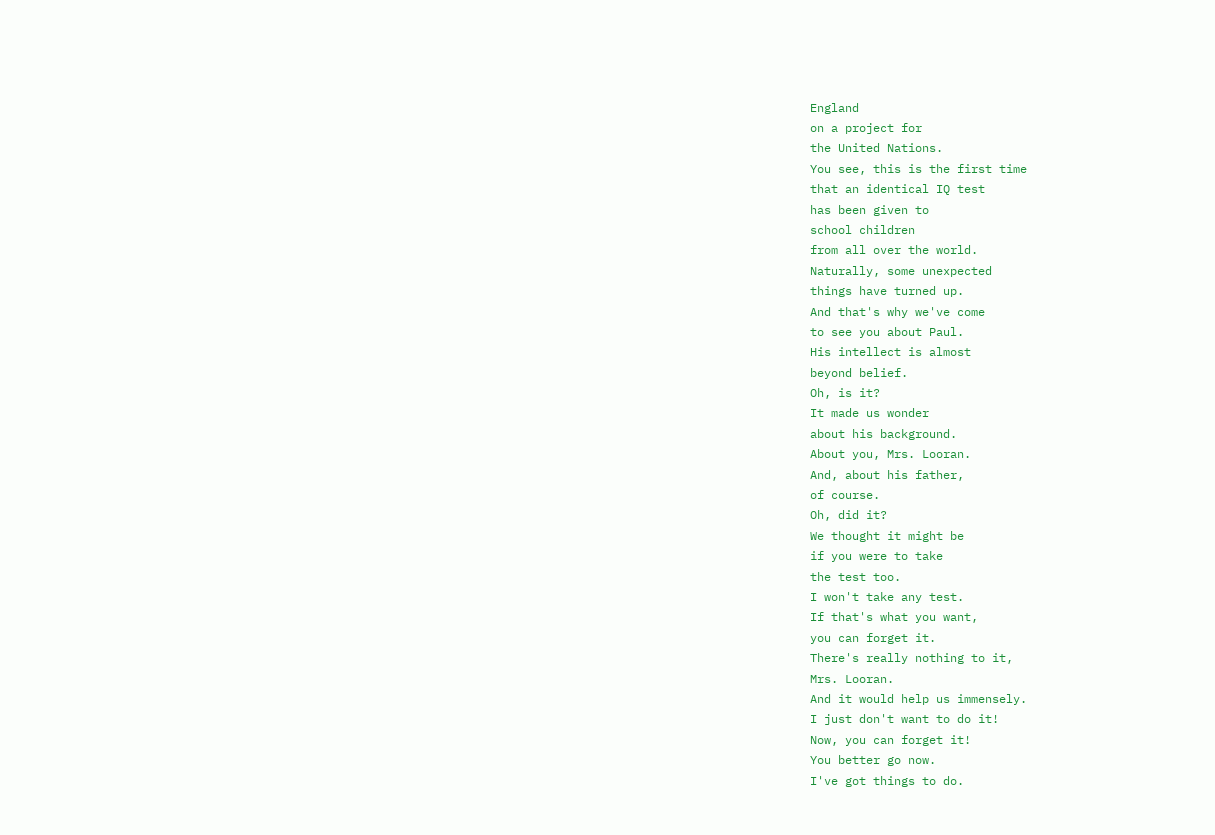England
on a project for
the United Nations.
You see, this is the first time
that an identical IQ test
has been given to
school children
from all over the world.
Naturally, some unexpected
things have turned up.
And that's why we've come
to see you about Paul.
His intellect is almost
beyond belief.
Oh, is it?
It made us wonder
about his background.
About you, Mrs. Looran.
And, about his father,
of course.
Oh, did it?
We thought it might be
if you were to take
the test too.
I won't take any test.
If that's what you want,
you can forget it.
There's really nothing to it,
Mrs. Looran.
And it would help us immensely.
I just don't want to do it!
Now, you can forget it!
You better go now.
I've got things to do.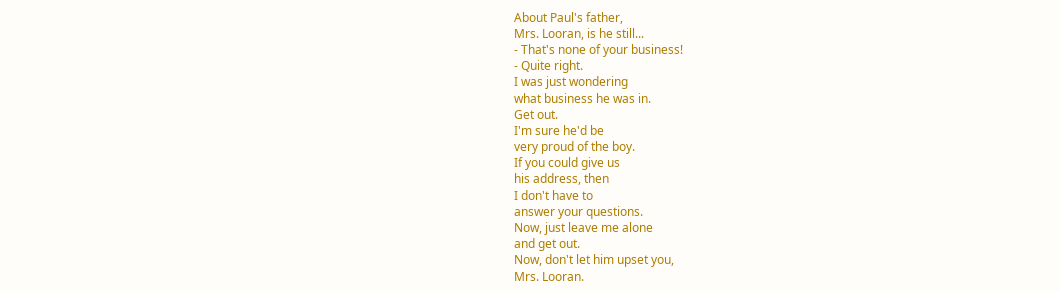About Paul's father,
Mrs. Looran, is he still...
- That's none of your business!
- Quite right.
I was just wondering
what business he was in.
Get out.
I'm sure he'd be
very proud of the boy.
If you could give us
his address, then
I don't have to
answer your questions.
Now, just leave me alone
and get out.
Now, don't let him upset you,
Mrs. Looran.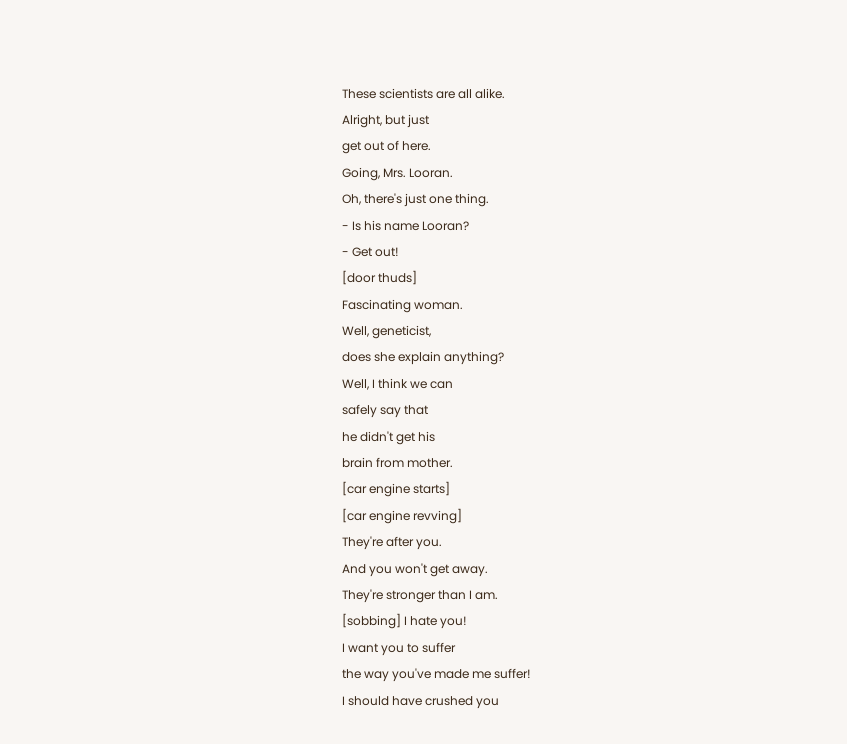These scientists are all alike.
Alright, but just
get out of here.
Going, Mrs. Looran.
Oh, there's just one thing.
- Is his name Looran?
- Get out!
[door thuds]
Fascinating woman.
Well, geneticist,
does she explain anything?
Well, I think we can
safely say that
he didn't get his
brain from mother.
[car engine starts]
[car engine revving]
They're after you.
And you won't get away.
They're stronger than I am.
[sobbing] I hate you!
I want you to suffer
the way you've made me suffer!
I should have crushed you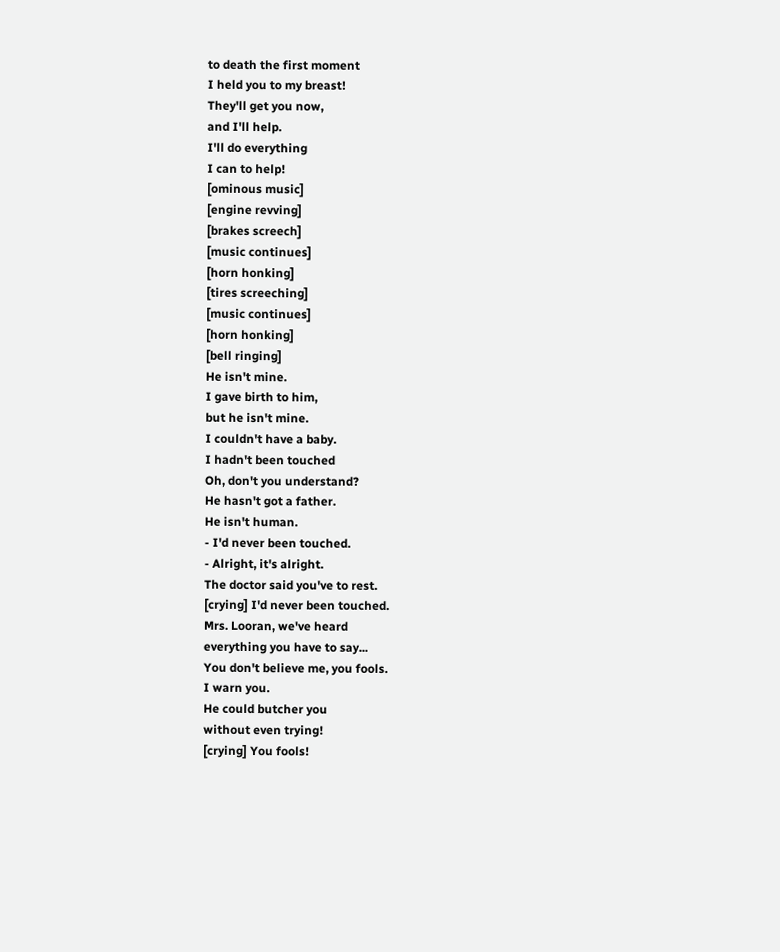to death the first moment
I held you to my breast!
They'll get you now,
and I'll help.
I'll do everything
I can to help!
[ominous music]
[engine revving]
[brakes screech]
[music continues]
[horn honking]
[tires screeching]
[music continues]
[horn honking]
[bell ringing]
He isn't mine.
I gave birth to him,
but he isn't mine.
I couldn't have a baby.
I hadn't been touched
Oh, don't you understand?
He hasn't got a father.
He isn't human.
- I'd never been touched.
- Alright, it's alright.
The doctor said you've to rest.
[crying] I'd never been touched.
Mrs. Looran, we've heard
everything you have to say...
You don't believe me, you fools.
I warn you.
He could butcher you
without even trying!
[crying] You fools!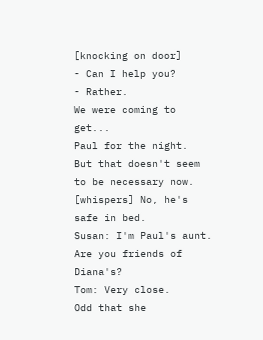[knocking on door]
- Can I help you?
- Rather.
We were coming to get...
Paul for the night.
But that doesn't seem
to be necessary now.
[whispers] No, he's safe in bed.
Susan: I'm Paul's aunt.
Are you friends of Diana's?
Tom: Very close.
Odd that she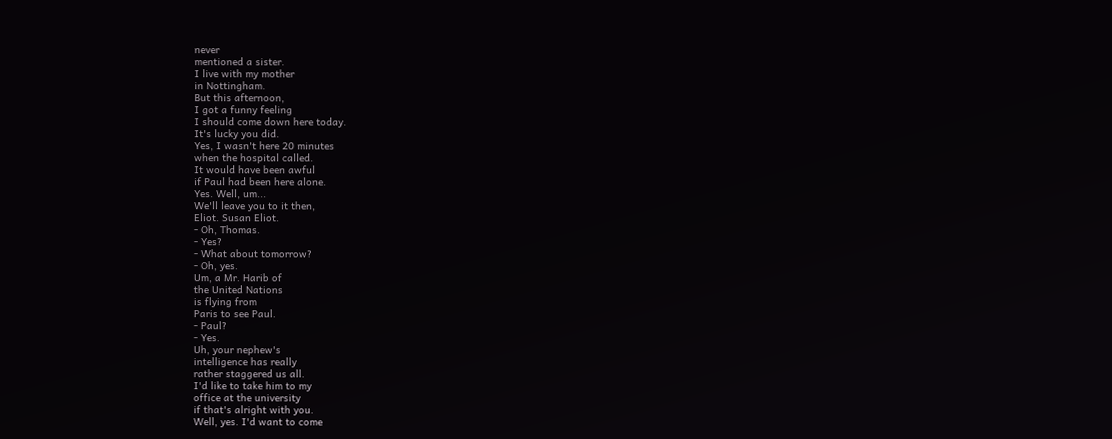never
mentioned a sister.
I live with my mother
in Nottingham.
But this afternoon,
I got a funny feeling
I should come down here today.
It's lucky you did.
Yes, I wasn't here 20 minutes
when the hospital called.
It would have been awful
if Paul had been here alone.
Yes. Well, um...
We'll leave you to it then,
Eliot. Susan Eliot.
- Oh, Thomas.
- Yes?
- What about tomorrow?
- Oh, yes.
Um, a Mr. Harib of
the United Nations
is flying from
Paris to see Paul.
- Paul?
- Yes.
Uh, your nephew's
intelligence has really
rather staggered us all.
I'd like to take him to my
office at the university
if that's alright with you.
Well, yes. I'd want to come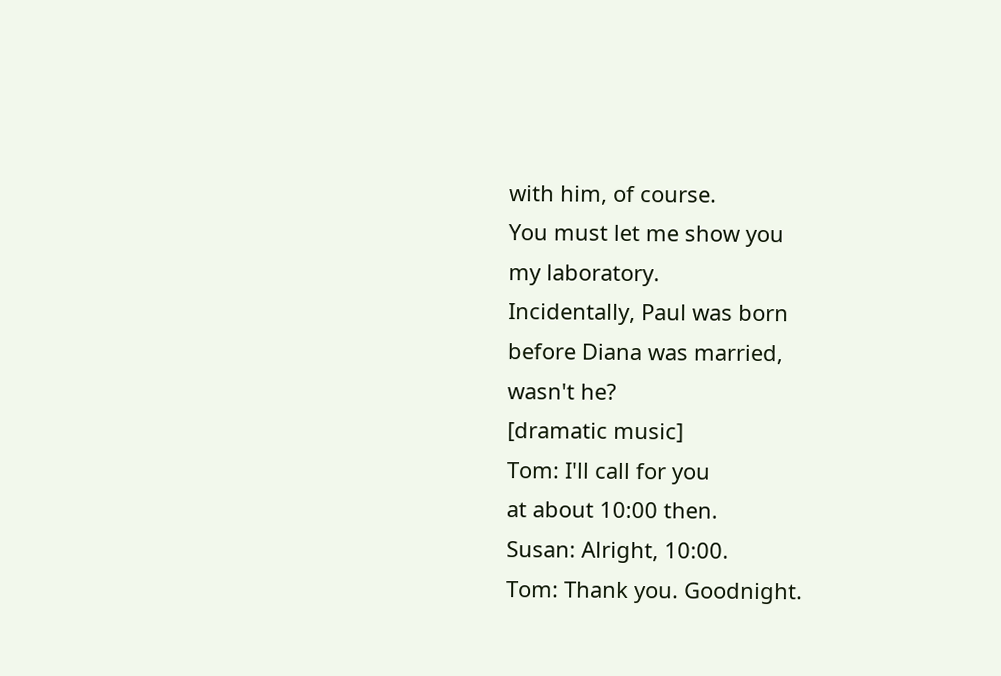with him, of course.
You must let me show you
my laboratory.
Incidentally, Paul was born
before Diana was married,
wasn't he?
[dramatic music]
Tom: I'll call for you
at about 10:00 then.
Susan: Alright, 10:00.
Tom: Thank you. Goodnight.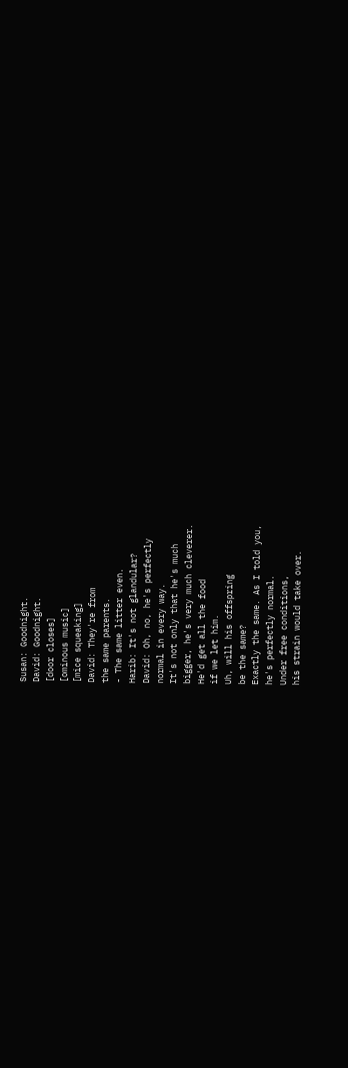Susan: Goodnight.
David: Goodnight.
[door closes]
[ominous music]
[mice squeaking]
David: They're from
the same parents.
- The same litter even.
Harib: It's not glandular?
David: Oh, no, he's perfectly
normal in every way.
It's not only that he's much
bigger, he's very much cleverer.
He'd get all the food
if we let him.
Uh, will his offspring
be the same?
Exactly the same. As I told you,
he's perfectly normal.
Under free conditions,
his strain would take over.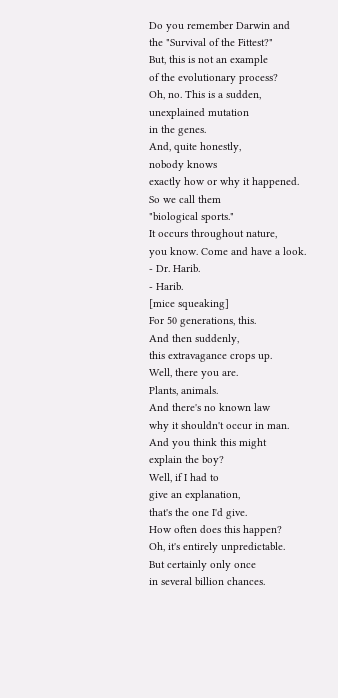Do you remember Darwin and
the "Survival of the Fittest?"
But, this is not an example
of the evolutionary process?
Oh, no. This is a sudden,
unexplained mutation
in the genes.
And, quite honestly,
nobody knows
exactly how or why it happened.
So we call them
"biological sports."
It occurs throughout nature,
you know. Come and have a look.
- Dr. Harib.
- Harib.
[mice squeaking]
For 50 generations, this.
And then suddenly,
this extravagance crops up.
Well, there you are.
Plants, animals.
And there's no known law
why it shouldn't occur in man.
And you think this might
explain the boy?
Well, if I had to
give an explanation,
that's the one I'd give.
How often does this happen?
Oh, it's entirely unpredictable.
But certainly only once
in several billion chances.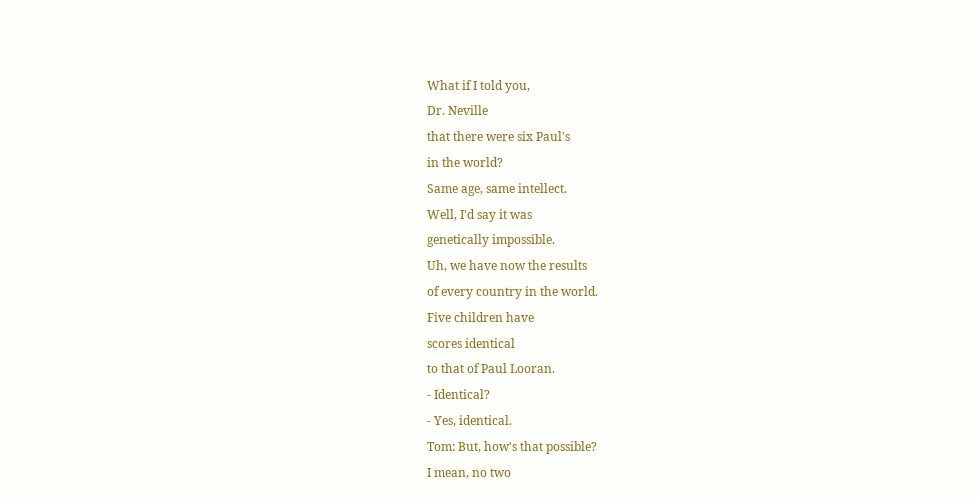What if I told you,
Dr. Neville
that there were six Paul's
in the world?
Same age, same intellect.
Well, I'd say it was
genetically impossible.
Uh, we have now the results
of every country in the world.
Five children have
scores identical
to that of Paul Looran.
- Identical?
- Yes, identical.
Tom: But, how's that possible?
I mean, no two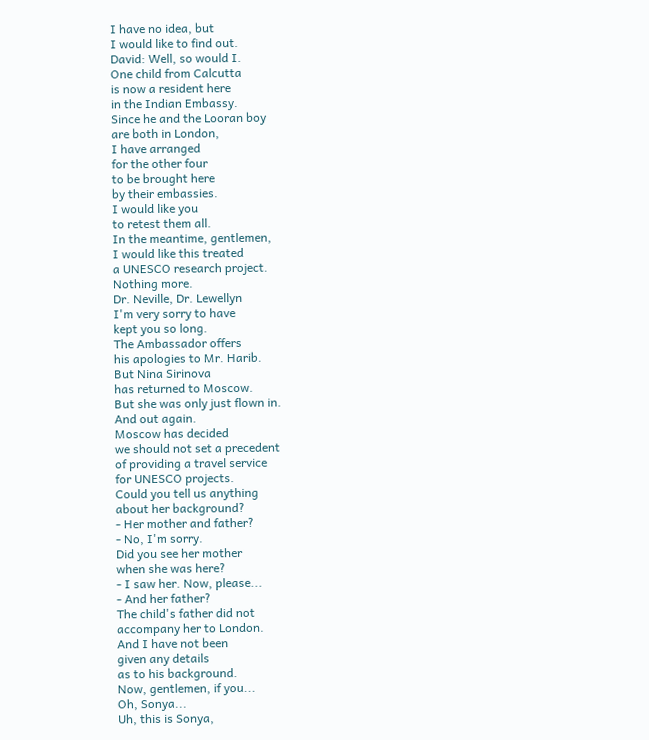I have no idea, but
I would like to find out.
David: Well, so would I.
One child from Calcutta
is now a resident here
in the Indian Embassy.
Since he and the Looran boy
are both in London,
I have arranged
for the other four
to be brought here
by their embassies.
I would like you
to retest them all.
In the meantime, gentlemen,
I would like this treated
a UNESCO research project.
Nothing more.
Dr. Neville, Dr. Lewellyn
I'm very sorry to have
kept you so long.
The Ambassador offers
his apologies to Mr. Harib.
But Nina Sirinova
has returned to Moscow.
But she was only just flown in.
And out again.
Moscow has decided
we should not set a precedent
of providing a travel service
for UNESCO projects.
Could you tell us anything
about her background?
- Her mother and father?
- No, I'm sorry.
Did you see her mother
when she was here?
- I saw her. Now, please...
- And her father?
The child's father did not
accompany her to London.
And I have not been
given any details
as to his background.
Now, gentlemen, if you...
Oh, Sonya...
Uh, this is Sonya,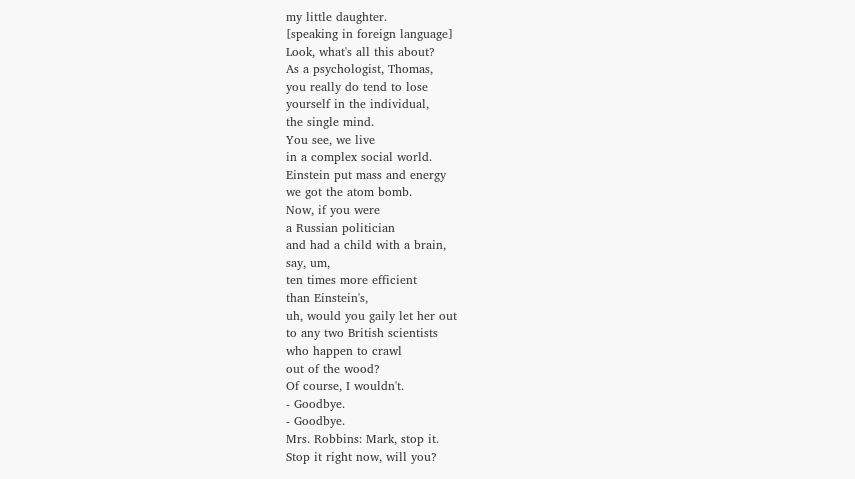my little daughter.
[speaking in foreign language]
Look, what's all this about?
As a psychologist, Thomas,
you really do tend to lose
yourself in the individual,
the single mind.
You see, we live
in a complex social world.
Einstein put mass and energy
we got the atom bomb.
Now, if you were
a Russian politician
and had a child with a brain,
say, um,
ten times more efficient
than Einstein's,
uh, would you gaily let her out
to any two British scientists
who happen to crawl
out of the wood?
Of course, I wouldn't.
- Goodbye.
- Goodbye.
Mrs. Robbins: Mark, stop it.
Stop it right now, will you?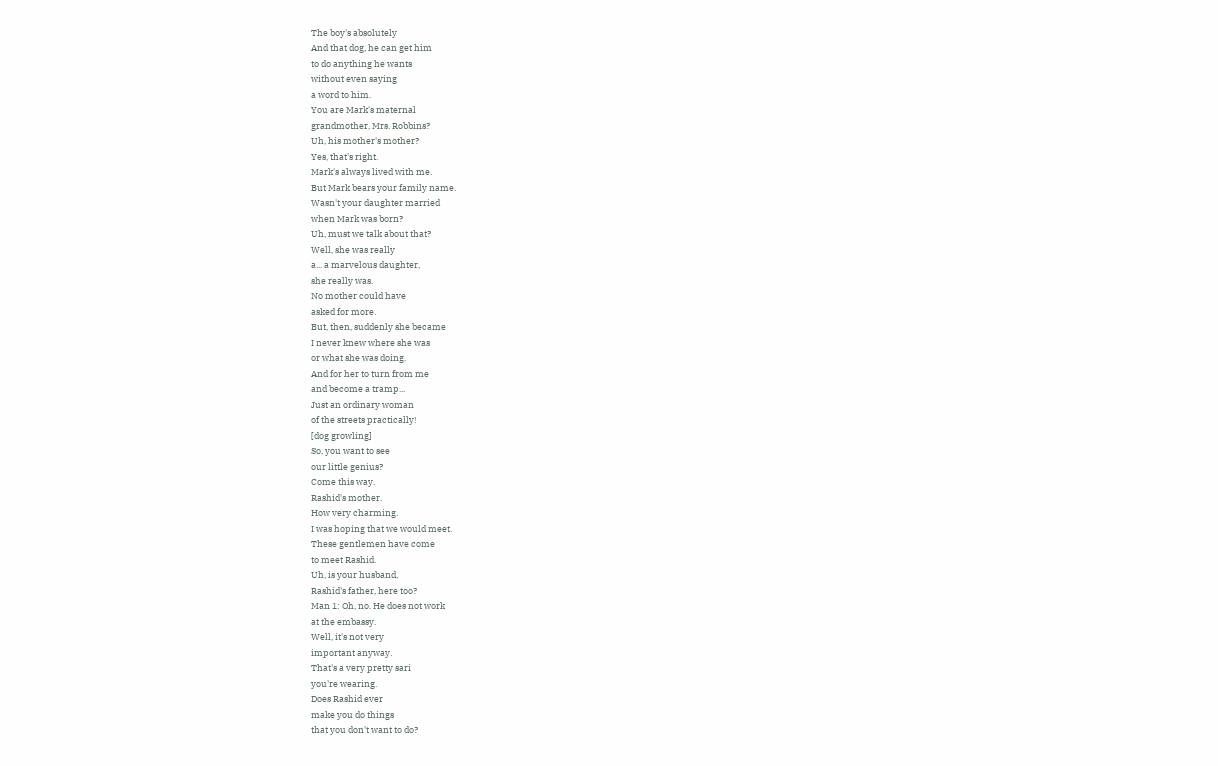The boy's absolutely
And that dog, he can get him
to do anything he wants
without even saying
a word to him.
You are Mark's maternal
grandmother, Mrs. Robbins?
Uh, his mother's mother?
Yes, that's right.
Mark's always lived with me.
But Mark bears your family name.
Wasn't your daughter married
when Mark was born?
Uh, must we talk about that?
Well, she was really
a... a marvelous daughter,
she really was.
No mother could have
asked for more.
But, then, suddenly she became
I never knew where she was
or what she was doing.
And for her to turn from me
and become a tramp...
Just an ordinary woman
of the streets practically!
[dog growling]
So, you want to see
our little genius?
Come this way.
Rashid's mother.
How very charming.
I was hoping that we would meet.
These gentlemen have come
to meet Rashid.
Uh, is your husband,
Rashid's father, here too?
Man 1: Oh, no. He does not work
at the embassy.
Well, it's not very
important anyway.
That's a very pretty sari
you're wearing.
Does Rashid ever
make you do things
that you don't want to do?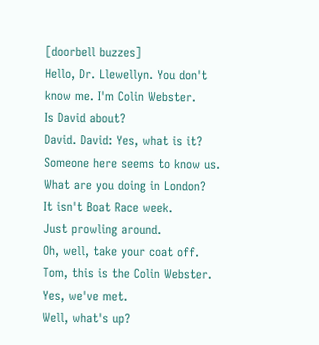[doorbell buzzes]
Hello, Dr. Llewellyn. You don't
know me. I'm Colin Webster.
Is David about?
David. David: Yes, what is it?
Someone here seems to know us.
What are you doing in London?
It isn't Boat Race week.
Just prowling around.
Oh, well, take your coat off.
Tom, this is the Colin Webster.
Yes, we've met.
Well, what's up?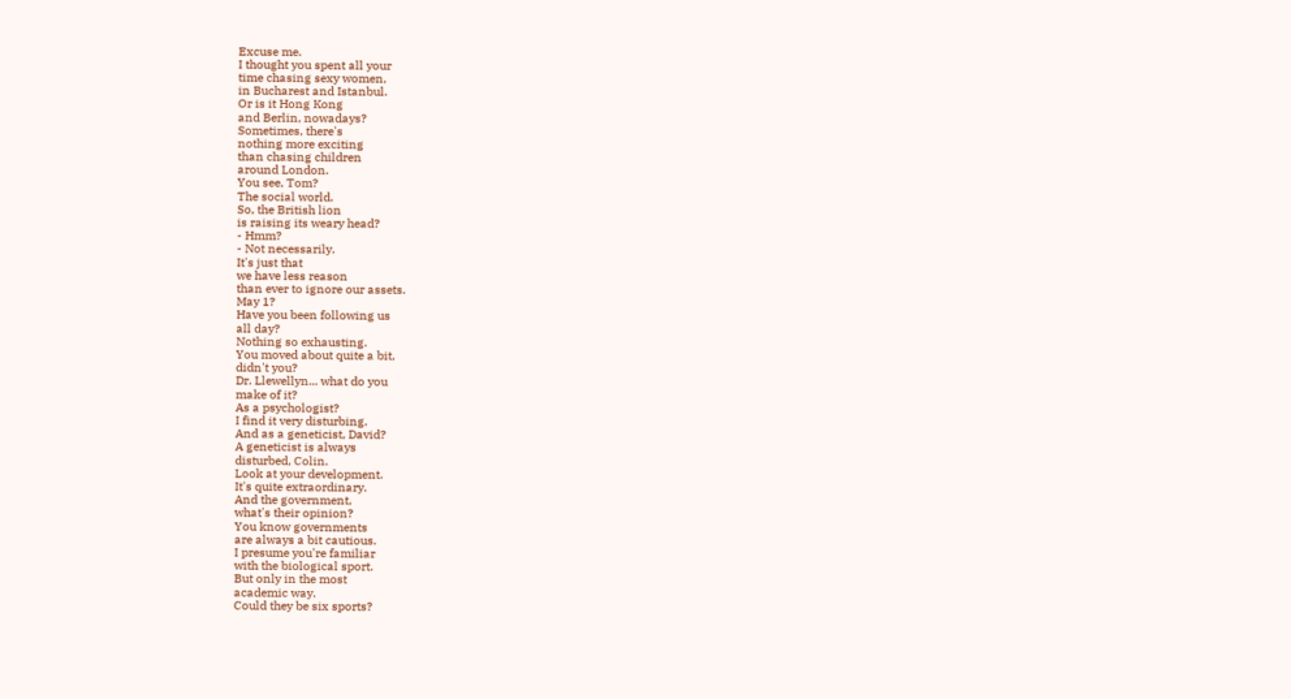Excuse me.
I thought you spent all your
time chasing sexy women,
in Bucharest and Istanbul.
Or is it Hong Kong
and Berlin, nowadays?
Sometimes, there's
nothing more exciting
than chasing children
around London.
You see, Tom?
The social world.
So, the British lion
is raising its weary head?
- Hmm?
- Not necessarily.
It's just that
we have less reason
than ever to ignore our assets.
May 1?
Have you been following us
all day?
Nothing so exhausting.
You moved about quite a bit,
didn't you?
Dr. Llewellyn... what do you
make of it?
As a psychologist?
I find it very disturbing.
And as a geneticist, David?
A geneticist is always
disturbed, Colin.
Look at your development.
It's quite extraordinary.
And the government,
what's their opinion?
You know governments
are always a bit cautious.
I presume you're familiar
with the biological sport.
But only in the most
academic way.
Could they be six sports?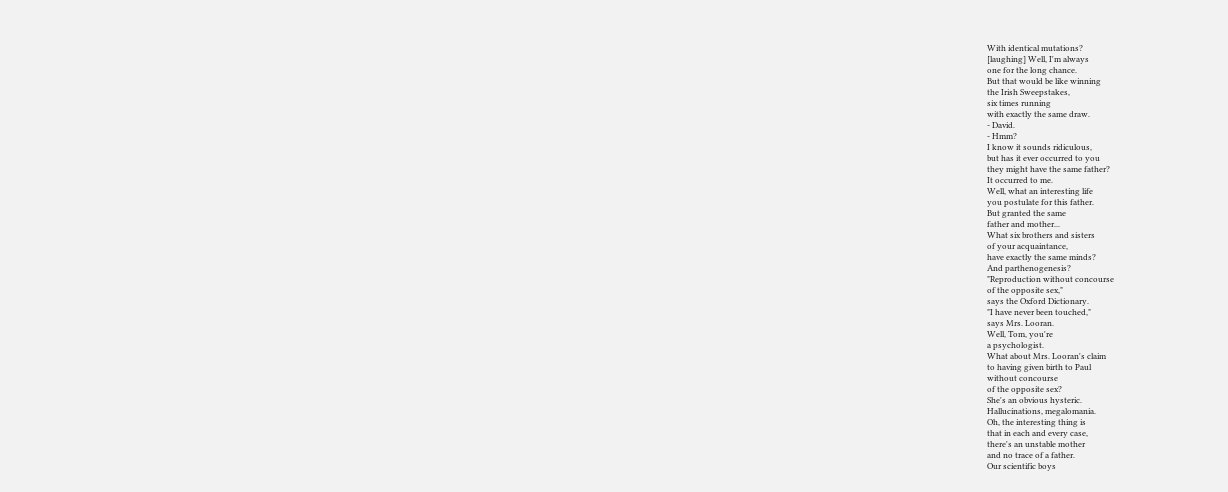With identical mutations?
[laughing] Well, I'm always
one for the long chance.
But that would be like winning
the Irish Sweepstakes,
six times running
with exactly the same draw.
- David.
- Hmm?
I know it sounds ridiculous,
but has it ever occurred to you
they might have the same father?
It occurred to me.
Well, what an interesting life
you postulate for this father.
But granted the same
father and mother...
What six brothers and sisters
of your acquaintance,
have exactly the same minds?
And parthenogenesis?
"Reproduction without concourse
of the opposite sex,"
says the Oxford Dictionary.
"I have never been touched,"
says Mrs. Looran.
Well, Tom, you're
a psychologist.
What about Mrs. Looran's claim
to having given birth to Paul
without concourse
of the opposite sex?
She's an obvious hysteric.
Hallucinations, megalomania.
Oh, the interesting thing is
that in each and every case,
there's an unstable mother
and no trace of a father.
Our scientific boys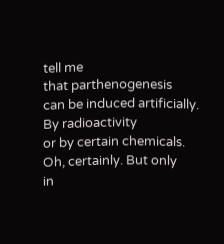tell me
that parthenogenesis
can be induced artificially.
By radioactivity
or by certain chemicals.
Oh, certainly. But only
in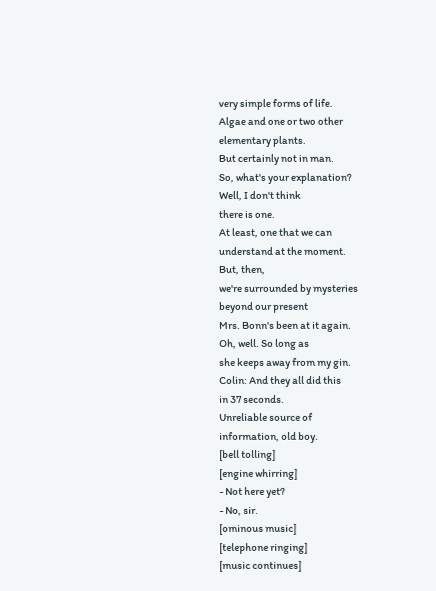very simple forms of life.
Algae and one or two other
elementary plants.
But certainly not in man.
So, what's your explanation?
Well, I don't think
there is one.
At least, one that we can
understand at the moment.
But, then,
we're surrounded by mysteries
beyond our present
Mrs. Bonn's been at it again.
Oh, well. So long as
she keeps away from my gin.
Colin: And they all did this
in 37 seconds.
Unreliable source of
information, old boy.
[bell tolling]
[engine whirring]
- Not here yet?
- No, sir.
[ominous music]
[telephone ringing]
[music continues]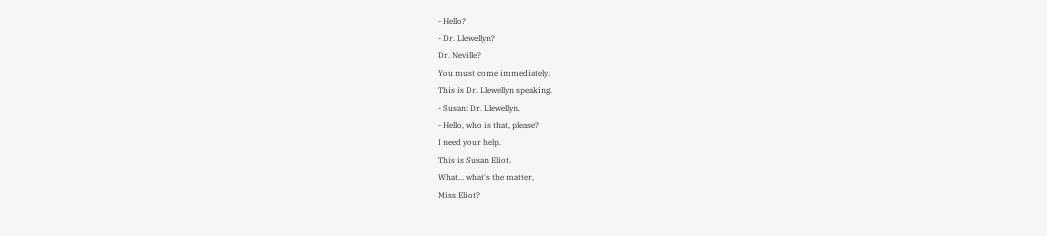- Hello?
- Dr. Llewellyn?
Dr. Neville?
You must come immediately.
This is Dr. Llewellyn speaking.
- Susan: Dr. Llewellyn.
- Hello, who is that, please?
I need your help.
This is Susan Eliot.
What... what's the matter,
Miss Eliot?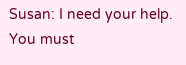Susan: I need your help.
You must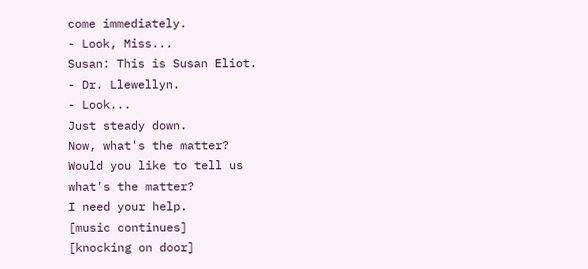come immediately.
- Look, Miss...
Susan: This is Susan Eliot.
- Dr. Llewellyn.
- Look...
Just steady down.
Now, what's the matter?
Would you like to tell us
what's the matter?
I need your help.
[music continues]
[knocking on door]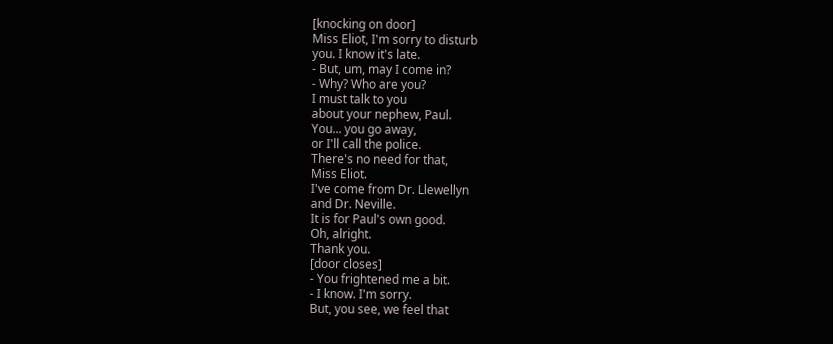[knocking on door]
Miss Eliot, I'm sorry to disturb
you. I know it's late.
- But, um, may I come in?
- Why? Who are you?
I must talk to you
about your nephew, Paul.
You... you go away,
or I'll call the police.
There's no need for that,
Miss Eliot.
I've come from Dr. Llewellyn
and Dr. Neville.
It is for Paul's own good.
Oh, alright.
Thank you.
[door closes]
- You frightened me a bit.
- I know. I'm sorry.
But, you see, we feel that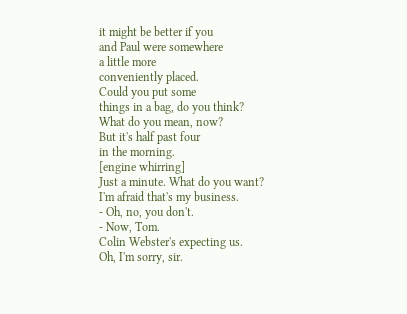it might be better if you
and Paul were somewhere
a little more
conveniently placed.
Could you put some
things in a bag, do you think?
What do you mean, now?
But it's half past four
in the morning.
[engine whirring]
Just a minute. What do you want?
I'm afraid that's my business.
- Oh, no, you don't.
- Now, Tom.
Colin Webster's expecting us.
Oh, I'm sorry, sir.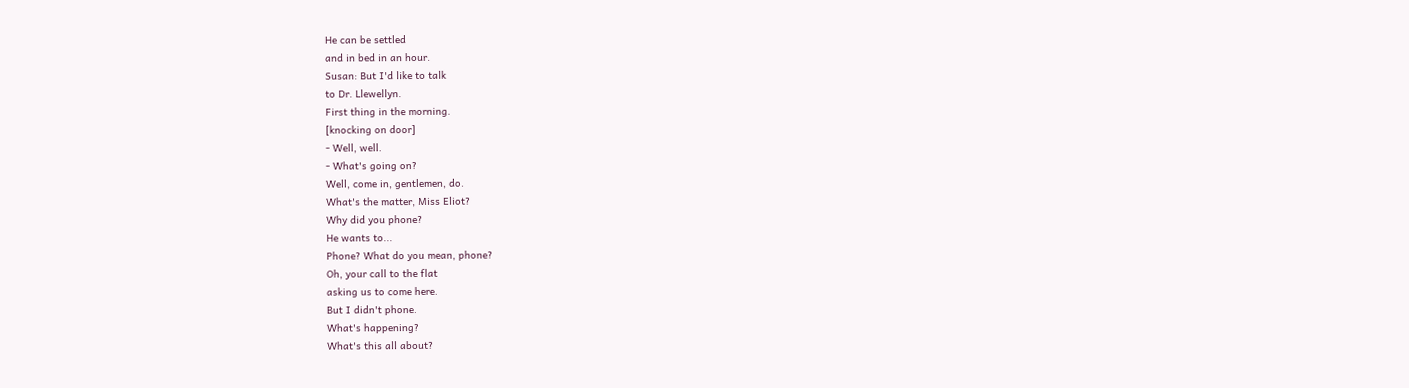He can be settled
and in bed in an hour.
Susan: But I'd like to talk
to Dr. Llewellyn.
First thing in the morning.
[knocking on door]
- Well, well.
- What's going on?
Well, come in, gentlemen, do.
What's the matter, Miss Eliot?
Why did you phone?
He wants to...
Phone? What do you mean, phone?
Oh, your call to the flat
asking us to come here.
But I didn't phone.
What's happening?
What's this all about?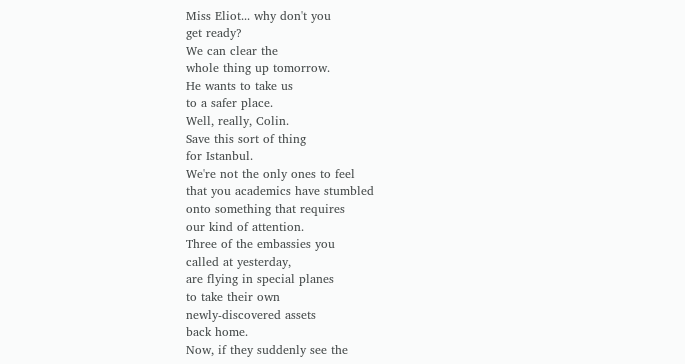Miss Eliot... why don't you
get ready?
We can clear the
whole thing up tomorrow.
He wants to take us
to a safer place.
Well, really, Colin.
Save this sort of thing
for Istanbul.
We're not the only ones to feel
that you academics have stumbled
onto something that requires
our kind of attention.
Three of the embassies you
called at yesterday,
are flying in special planes
to take their own
newly-discovered assets
back home.
Now, if they suddenly see the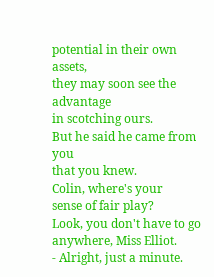potential in their own assets,
they may soon see the advantage
in scotching ours.
But he said he came from you
that you knew.
Colin, where's your
sense of fair play?
Look, you don't have to go
anywhere, Miss Elliot.
- Alright, just a minute.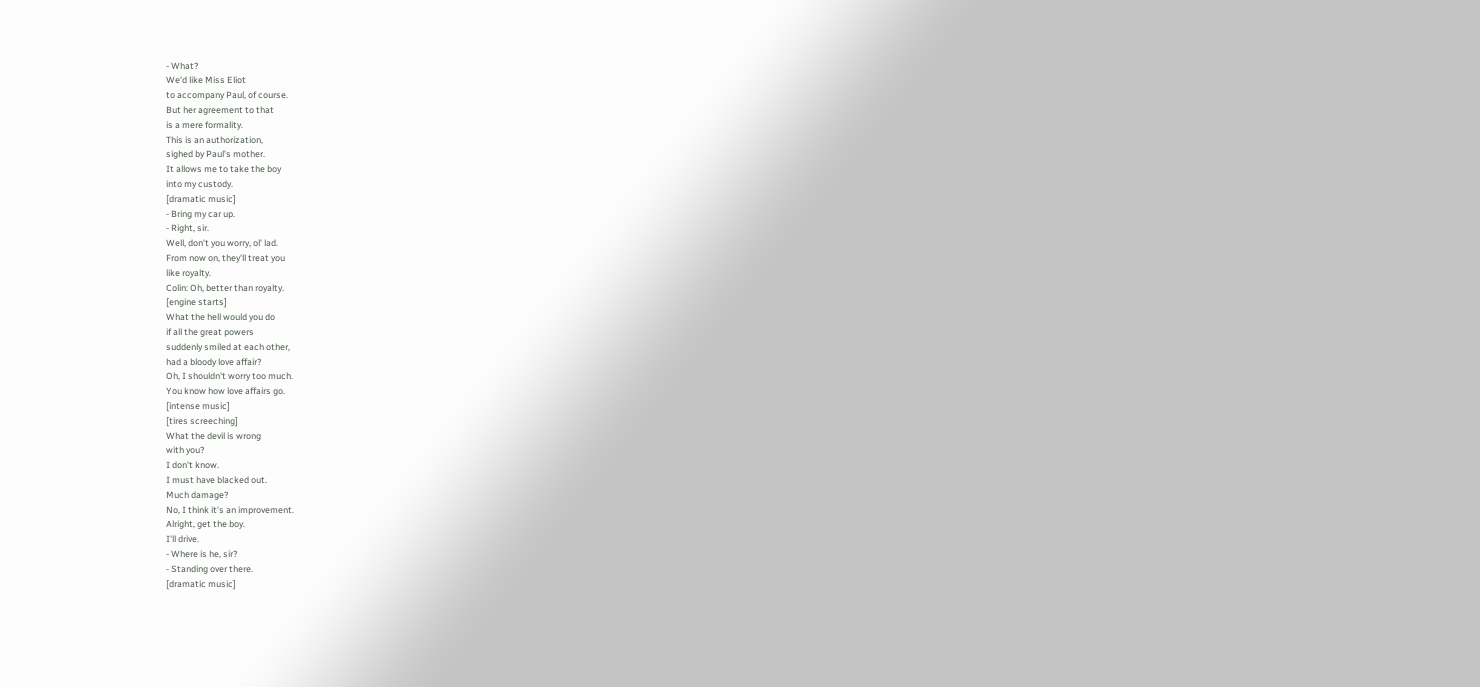- What?
We'd like Miss Eliot
to accompany Paul, of course.
But her agreement to that
is a mere formality.
This is an authorization,
sighed by Paul's mother.
It allows me to take the boy
into my custody.
[dramatic music]
- Bring my car up.
- Right, sir.
Well, don't you worry, ol' lad.
From now on, they'll treat you
like royalty.
Colin: Oh, better than royalty.
[engine starts]
What the hell would you do
if all the great powers
suddenly smiled at each other,
had a bloody love affair?
Oh, I shouldn't worry too much.
You know how love affairs go.
[intense music]
[tires screeching]
What the devil is wrong
with you?
I don't know.
I must have blacked out.
Much damage?
No, I think it's an improvement.
Alright, get the boy.
I'll drive.
- Where is he, sir?
- Standing over there.
[dramatic music]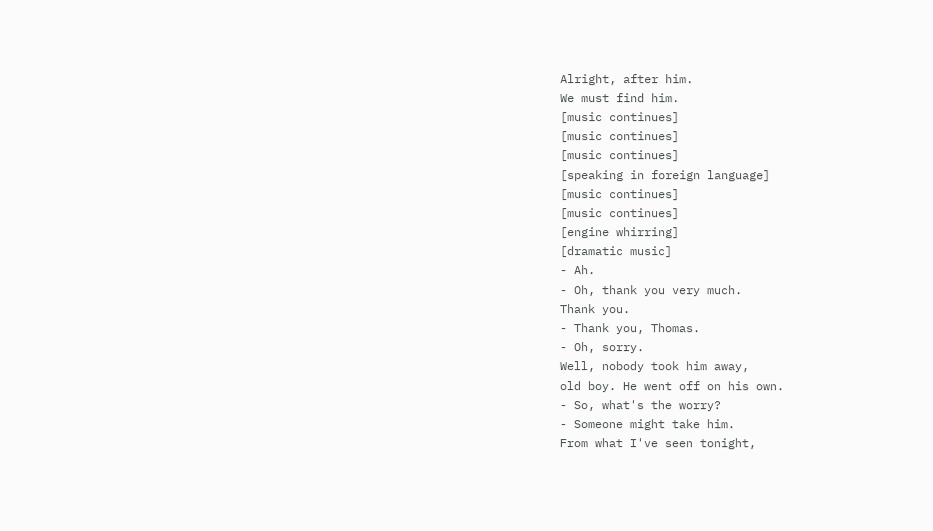Alright, after him.
We must find him.
[music continues]
[music continues]
[music continues]
[speaking in foreign language]
[music continues]
[music continues]
[engine whirring]
[dramatic music]
- Ah.
- Oh, thank you very much.
Thank you.
- Thank you, Thomas.
- Oh, sorry.
Well, nobody took him away,
old boy. He went off on his own.
- So, what's the worry?
- Someone might take him.
From what I've seen tonight,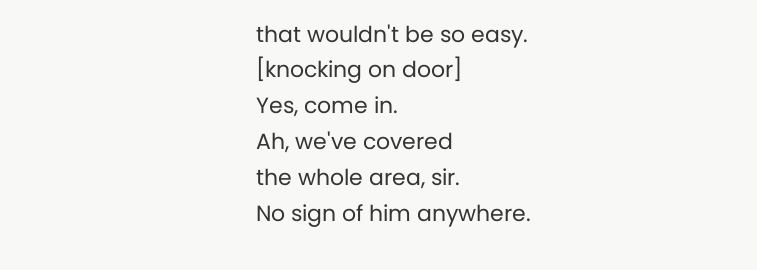that wouldn't be so easy.
[knocking on door]
Yes, come in.
Ah, we've covered
the whole area, sir.
No sign of him anywhere.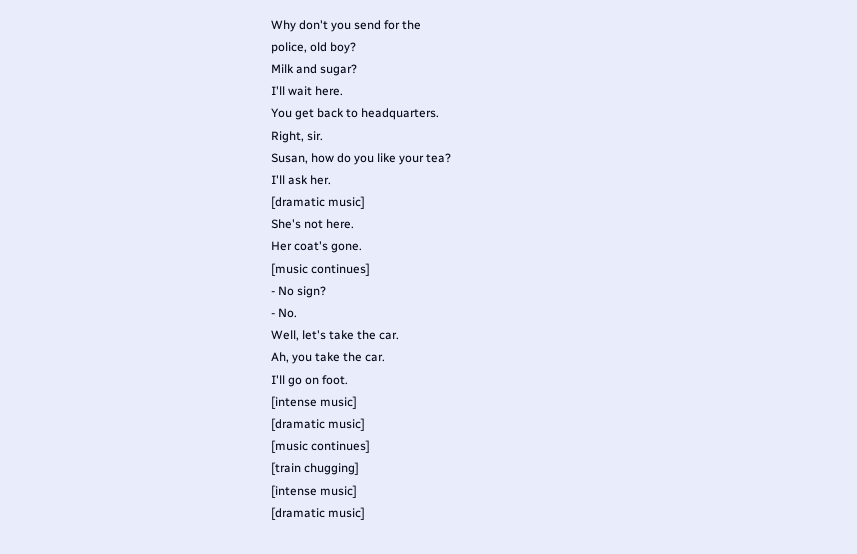Why don't you send for the
police, old boy?
Milk and sugar?
I'll wait here.
You get back to headquarters.
Right, sir.
Susan, how do you like your tea?
I'll ask her.
[dramatic music]
She's not here.
Her coat's gone.
[music continues]
- No sign?
- No.
Well, let's take the car.
Ah, you take the car.
I'll go on foot.
[intense music]
[dramatic music]
[music continues]
[train chugging]
[intense music]
[dramatic music]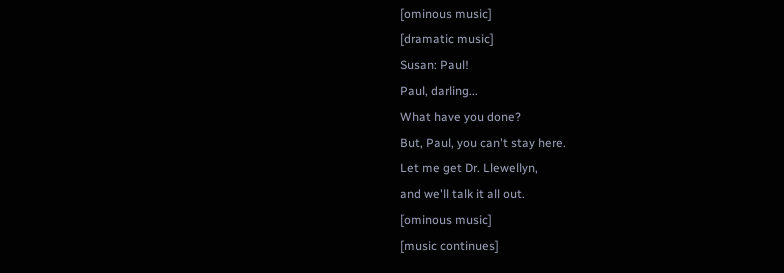[ominous music]
[dramatic music]
Susan: Paul!
Paul, darling...
What have you done?
But, Paul, you can't stay here.
Let me get Dr. Llewellyn,
and we'll talk it all out.
[ominous music]
[music continues]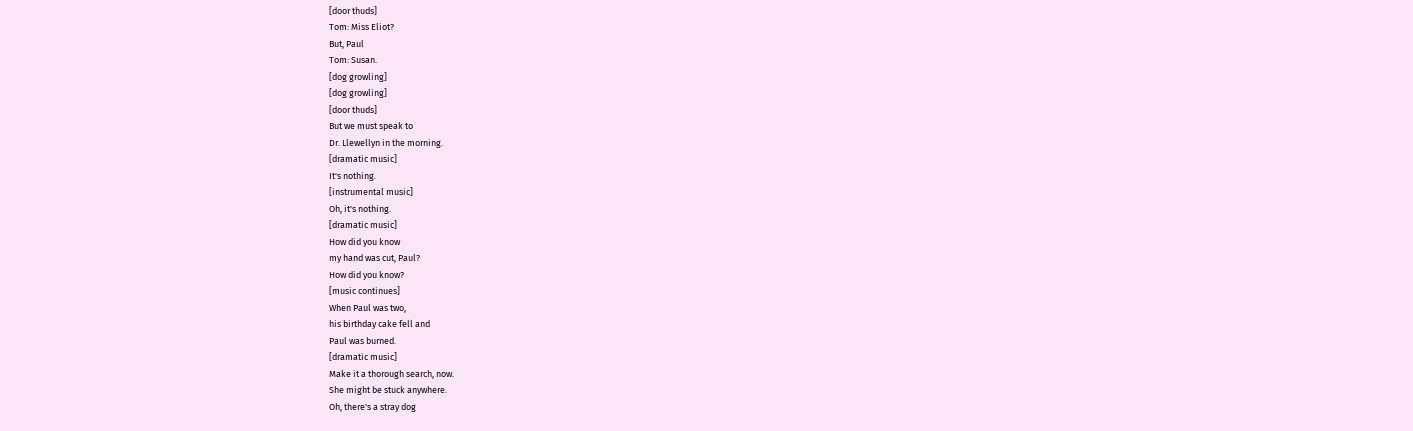[door thuds]
Tom: Miss Eliot?
But, Paul
Tom: Susan.
[dog growling]
[dog growling]
[door thuds]
But we must speak to
Dr. Llewellyn in the morning.
[dramatic music]
It's nothing.
[instrumental music]
Oh, it's nothing.
[dramatic music]
How did you know
my hand was cut, Paul?
How did you know?
[music continues]
When Paul was two,
his birthday cake fell and
Paul was burned.
[dramatic music]
Make it a thorough search, now.
She might be stuck anywhere.
Oh, there's a stray dog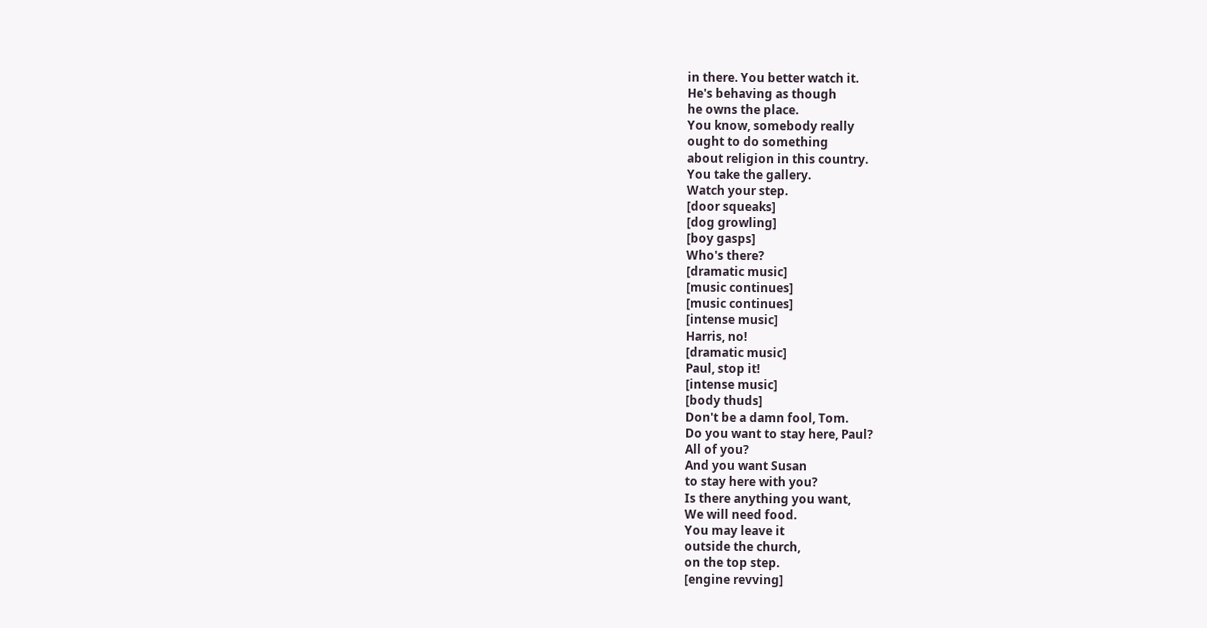in there. You better watch it.
He's behaving as though
he owns the place.
You know, somebody really
ought to do something
about religion in this country.
You take the gallery.
Watch your step.
[door squeaks]
[dog growling]
[boy gasps]
Who's there?
[dramatic music]
[music continues]
[music continues]
[intense music]
Harris, no!
[dramatic music]
Paul, stop it!
[intense music]
[body thuds]
Don't be a damn fool, Tom.
Do you want to stay here, Paul?
All of you?
And you want Susan
to stay here with you?
Is there anything you want,
We will need food.
You may leave it
outside the church,
on the top step.
[engine revving]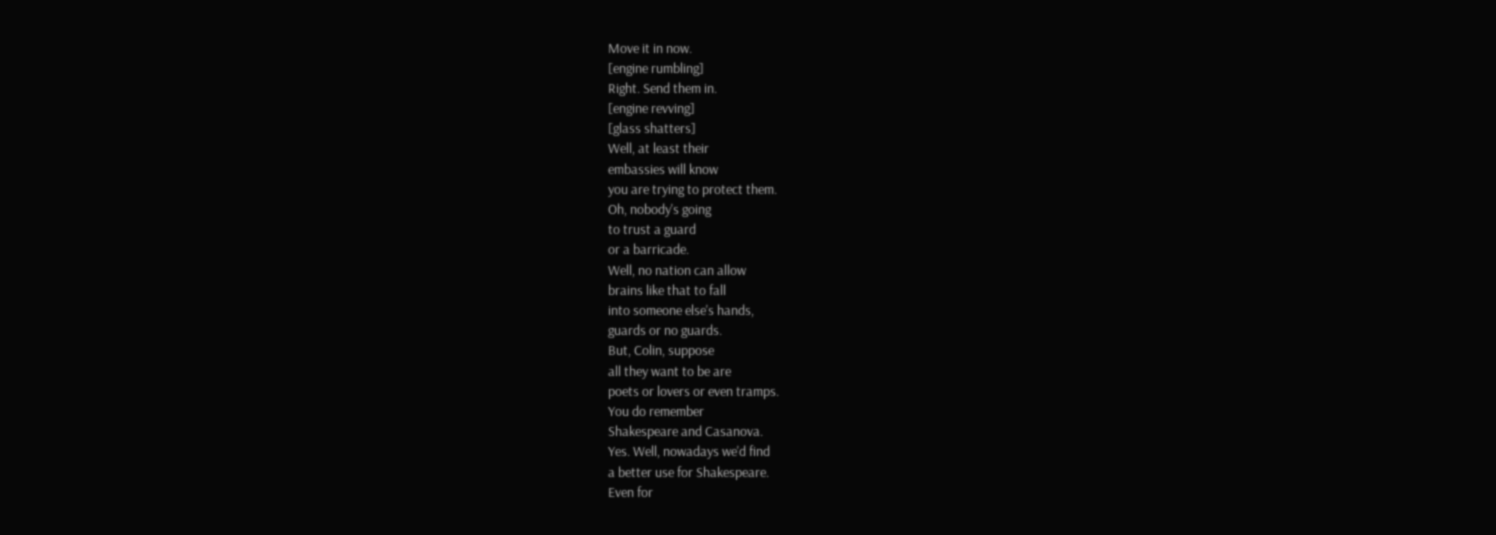Move it in now.
[engine rumbling]
Right. Send them in.
[engine revving]
[glass shatters]
Well, at least their
embassies will know
you are trying to protect them.
Oh, nobody's going
to trust a guard
or a barricade.
Well, no nation can allow
brains like that to fall
into someone else's hands,
guards or no guards.
But, Colin, suppose
all they want to be are
poets or lovers or even tramps.
You do remember
Shakespeare and Casanova.
Yes. Well, nowadays we'd find
a better use for Shakespeare.
Even for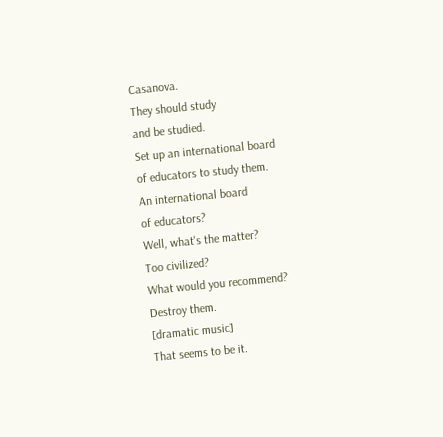Casanova.
They should study
and be studied.
Set up an international board
of educators to study them.
An international board
of educators?
Well, what's the matter?
Too civilized?
What would you recommend?
Destroy them.
[dramatic music]
That seems to be it.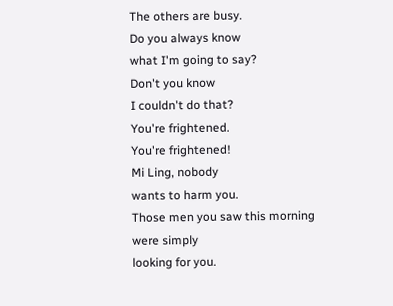The others are busy.
Do you always know
what I'm going to say?
Don't you know
I couldn't do that?
You're frightened.
You're frightened!
Mi Ling, nobody
wants to harm you.
Those men you saw this morning
were simply
looking for you.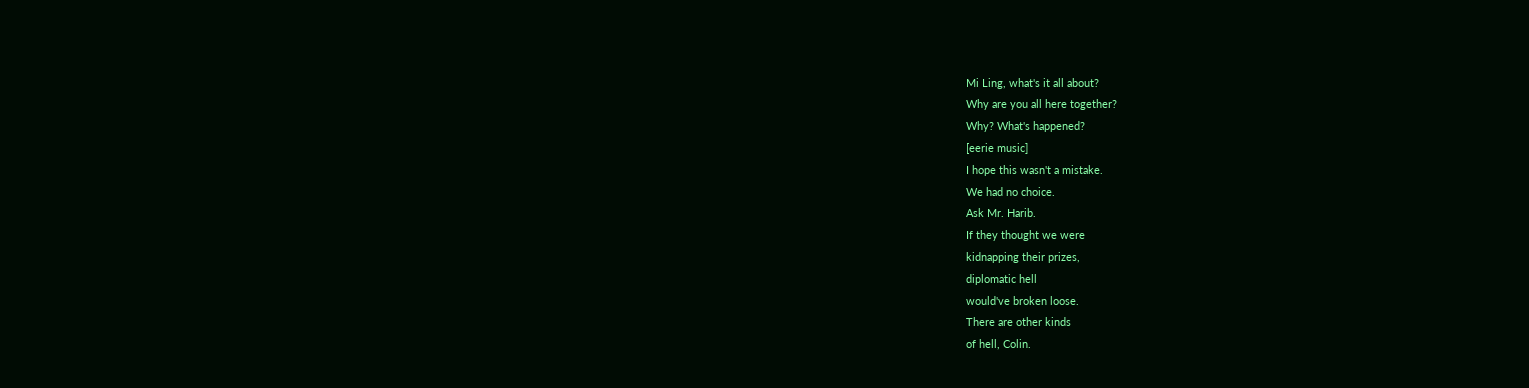Mi Ling, what's it all about?
Why are you all here together?
Why? What's happened?
[eerie music]
I hope this wasn't a mistake.
We had no choice.
Ask Mr. Harib.
If they thought we were
kidnapping their prizes,
diplomatic hell
would've broken loose.
There are other kinds
of hell, Colin.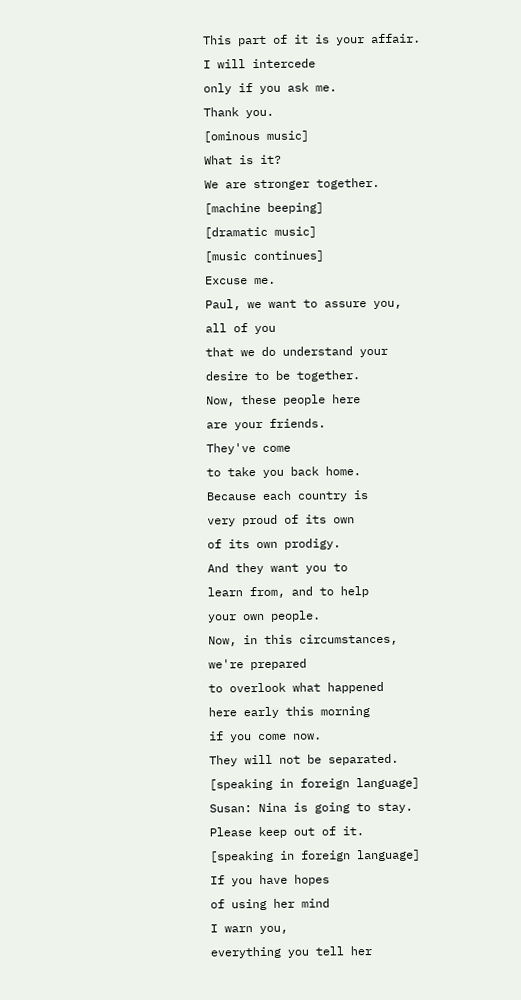This part of it is your affair.
I will intercede
only if you ask me.
Thank you.
[ominous music]
What is it?
We are stronger together.
[machine beeping]
[dramatic music]
[music continues]
Excuse me.
Paul, we want to assure you,
all of you
that we do understand your
desire to be together.
Now, these people here
are your friends.
They've come
to take you back home.
Because each country is
very proud of its own
of its own prodigy.
And they want you to
learn from, and to help
your own people.
Now, in this circumstances,
we're prepared
to overlook what happened
here early this morning
if you come now.
They will not be separated.
[speaking in foreign language]
Susan: Nina is going to stay.
Please keep out of it.
[speaking in foreign language]
If you have hopes
of using her mind
I warn you,
everything you tell her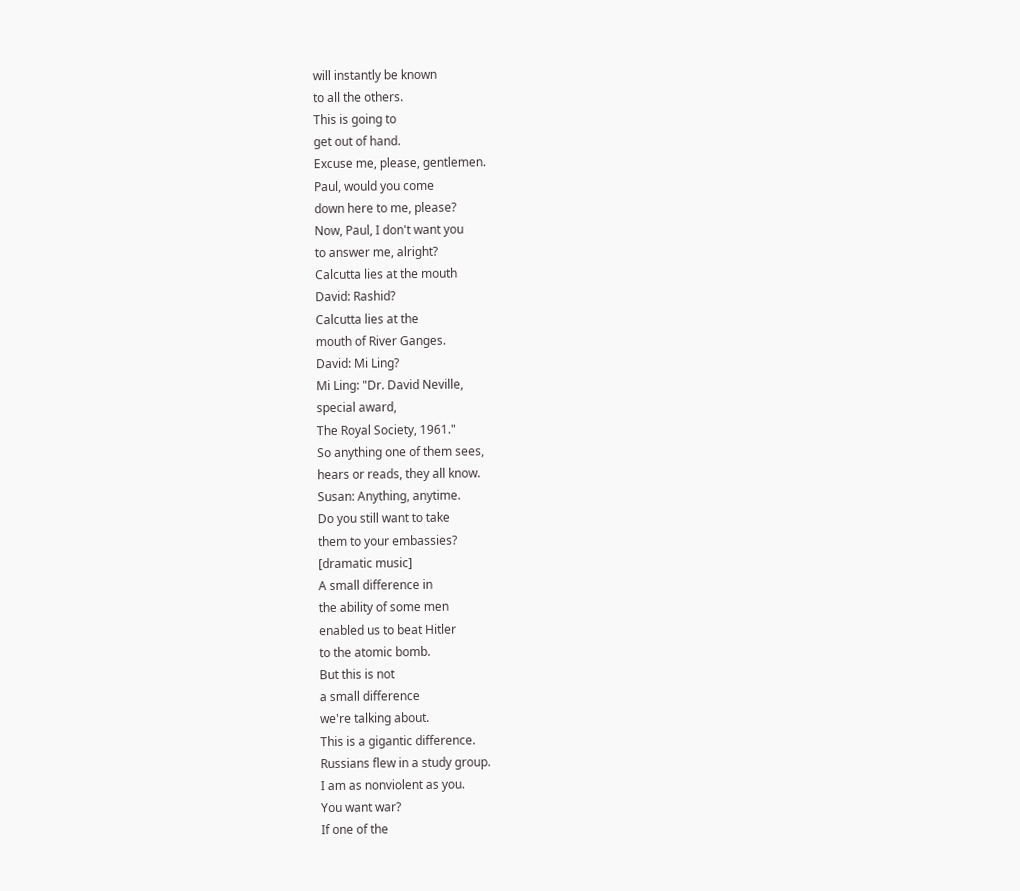will instantly be known
to all the others.
This is going to
get out of hand.
Excuse me, please, gentlemen.
Paul, would you come
down here to me, please?
Now, Paul, I don't want you
to answer me, alright?
Calcutta lies at the mouth
David: Rashid?
Calcutta lies at the
mouth of River Ganges.
David: Mi Ling?
Mi Ling: "Dr. David Neville,
special award,
The Royal Society, 1961."
So anything one of them sees,
hears or reads, they all know.
Susan: Anything, anytime.
Do you still want to take
them to your embassies?
[dramatic music]
A small difference in
the ability of some men
enabled us to beat Hitler
to the atomic bomb.
But this is not
a small difference
we're talking about.
This is a gigantic difference.
Russians flew in a study group.
I am as nonviolent as you.
You want war?
If one of the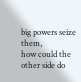big powers seize them,
how could the
other side do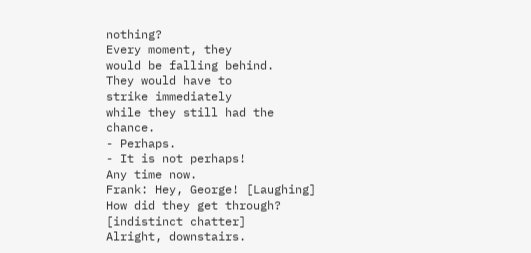nothing?
Every moment, they
would be falling behind.
They would have to
strike immediately
while they still had the chance.
- Perhaps.
- It is not perhaps!
Any time now.
Frank: Hey, George! [Laughing]
How did they get through?
[indistinct chatter]
Alright, downstairs.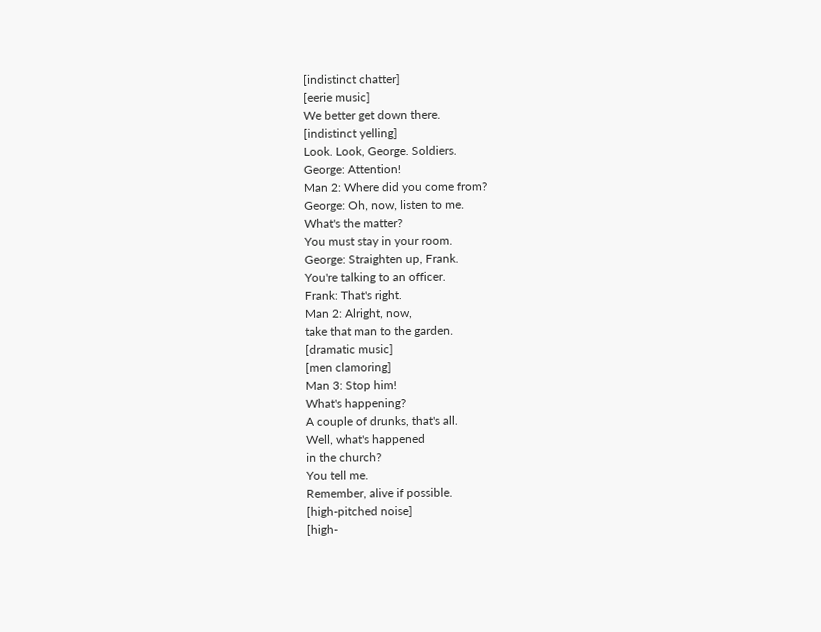[indistinct chatter]
[eerie music]
We better get down there.
[indistinct yelling]
Look. Look, George. Soldiers.
George: Attention!
Man 2: Where did you come from?
George: Oh, now, listen to me.
What's the matter?
You must stay in your room.
George: Straighten up, Frank.
You're talking to an officer.
Frank: That's right.
Man 2: Alright, now,
take that man to the garden.
[dramatic music]
[men clamoring]
Man 3: Stop him!
What's happening?
A couple of drunks, that's all.
Well, what's happened
in the church?
You tell me.
Remember, alive if possible.
[high-pitched noise]
[high-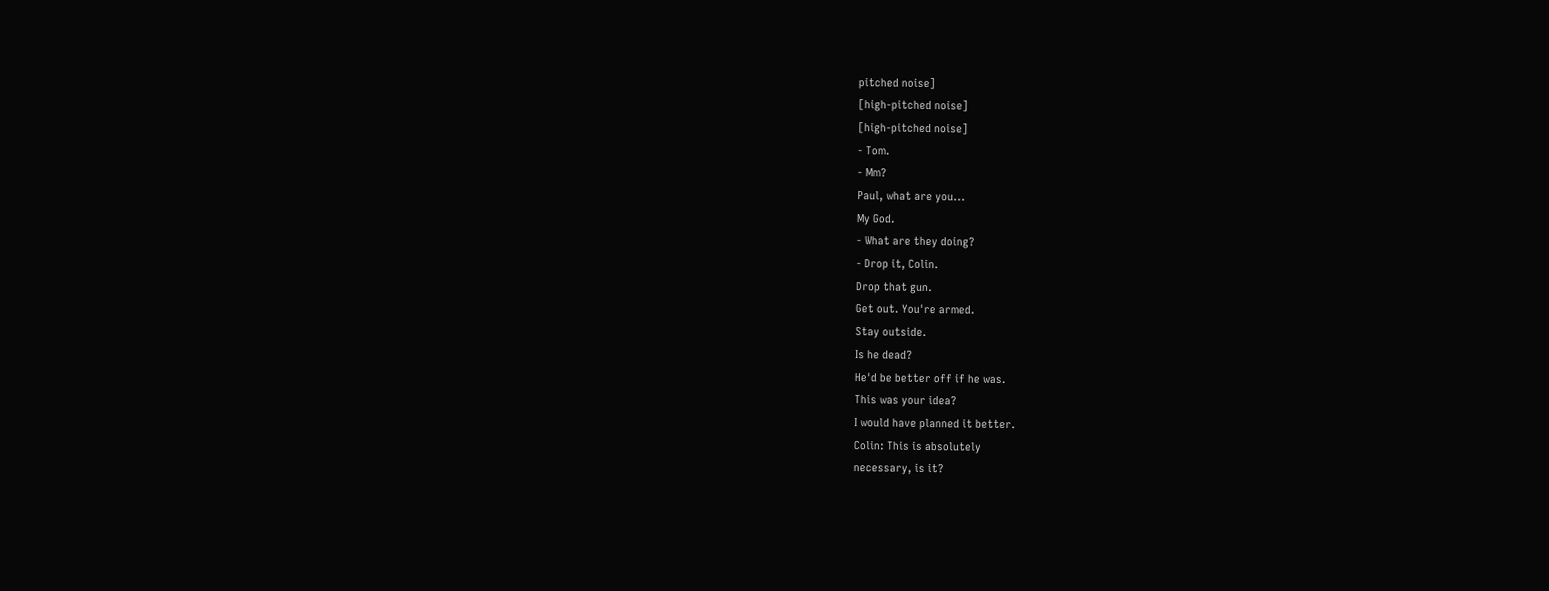pitched noise]
[high-pitched noise]
[high-pitched noise]
- Tom.
- Mm?
Paul, what are you...
My God.
- What are they doing?
- Drop it, Colin.
Drop that gun.
Get out. You're armed.
Stay outside.
Is he dead?
He'd be better off if he was.
This was your idea?
I would have planned it better.
Colin: This is absolutely
necessary, is it?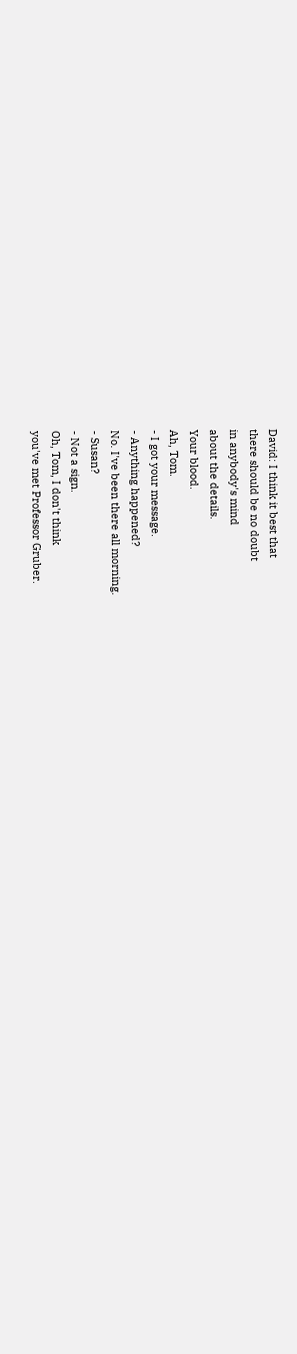David: I think it best that
there should be no doubt
in anybody's mind
about the details.
Your blood.
Ah, Tom.
- I got your message.
- Anything happened?
No. I've been there all morning.
- Susan?
- Not a sign.
Oh, Tom, I don't think
you've met Professor Gruber.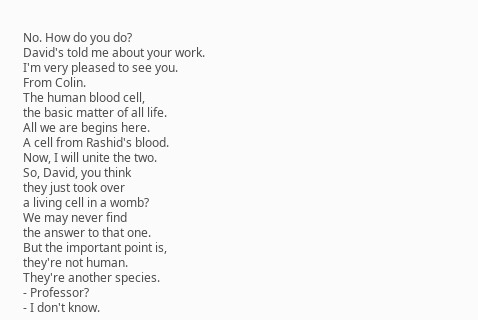No. How do you do?
David's told me about your work.
I'm very pleased to see you.
From Colin.
The human blood cell,
the basic matter of all life.
All we are begins here.
A cell from Rashid's blood.
Now, I will unite the two.
So, David, you think
they just took over
a living cell in a womb?
We may never find
the answer to that one.
But the important point is,
they're not human.
They're another species.
- Professor?
- I don't know.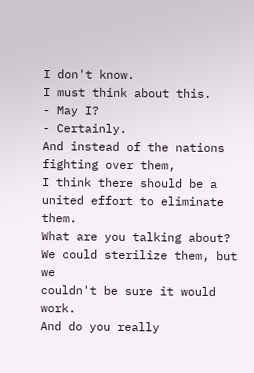I don't know.
I must think about this.
- May I?
- Certainly.
And instead of the nations
fighting over them,
I think there should be a
united effort to eliminate them.
What are you talking about?
We could sterilize them, but we
couldn't be sure it would work.
And do you really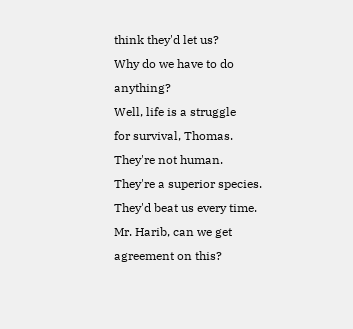think they'd let us?
Why do we have to do anything?
Well, life is a struggle
for survival, Thomas.
They're not human.
They're a superior species.
They'd beat us every time.
Mr. Harib, can we get
agreement on this?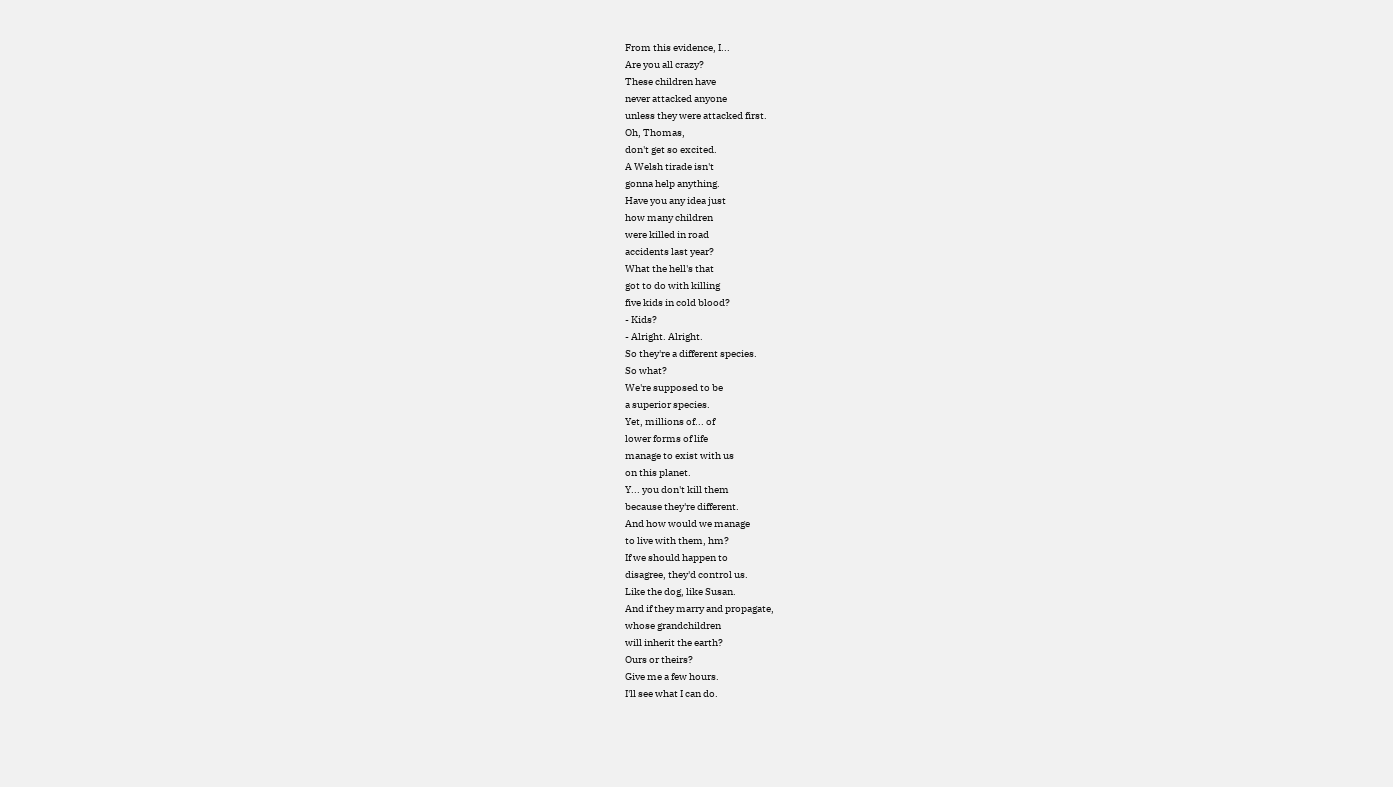From this evidence, I...
Are you all crazy?
These children have
never attacked anyone
unless they were attacked first.
Oh, Thomas,
don't get so excited.
A Welsh tirade isn't
gonna help anything.
Have you any idea just
how many children
were killed in road
accidents last year?
What the hell's that
got to do with killing
five kids in cold blood?
- Kids?
- Alright. Alright.
So they're a different species.
So what?
We're supposed to be
a superior species.
Yet, millions of... of
lower forms of life
manage to exist with us
on this planet.
Y... you don't kill them
because they're different.
And how would we manage
to live with them, hm?
If we should happen to
disagree, they'd control us.
Like the dog, like Susan.
And if they marry and propagate,
whose grandchildren
will inherit the earth?
Ours or theirs?
Give me a few hours.
I'll see what I can do.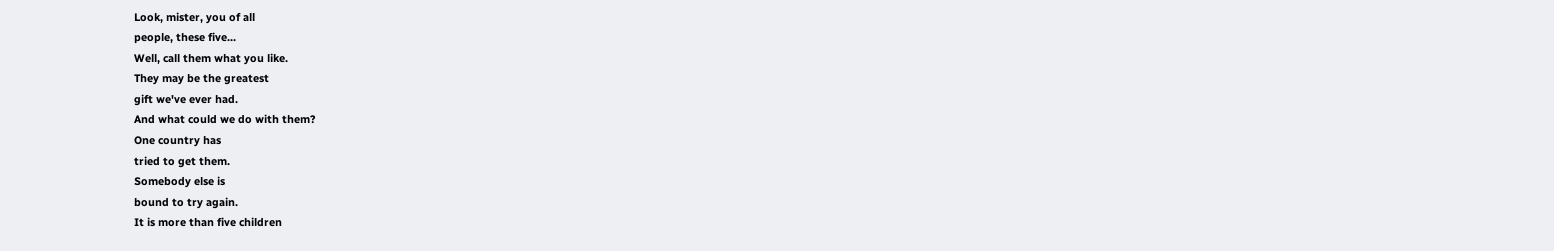Look, mister, you of all
people, these five...
Well, call them what you like.
They may be the greatest
gift we've ever had.
And what could we do with them?
One country has
tried to get them.
Somebody else is
bound to try again.
It is more than five children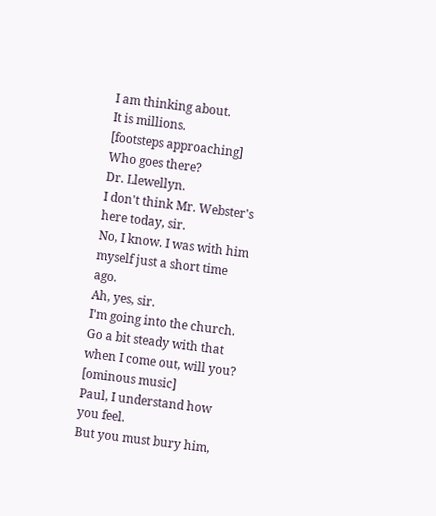I am thinking about.
It is millions.
[footsteps approaching]
Who goes there?
Dr. Llewellyn.
I don't think Mr. Webster's
here today, sir.
No, I know. I was with him
myself just a short time ago.
Ah, yes, sir.
I'm going into the church.
Go a bit steady with that
when I come out, will you?
[ominous music]
Paul, I understand how you feel.
But you must bury him,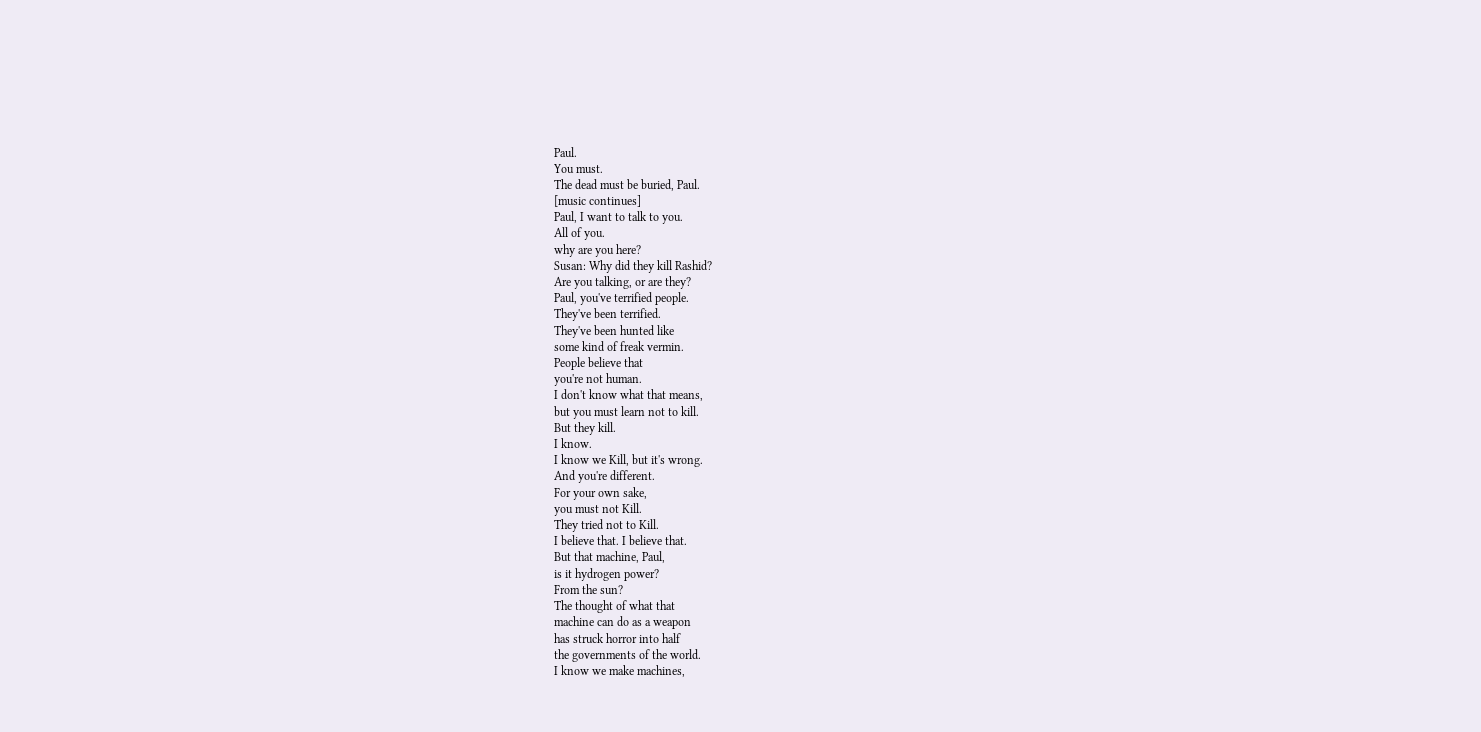Paul.
You must.
The dead must be buried, Paul.
[music continues]
Paul, I want to talk to you.
All of you.
why are you here?
Susan: Why did they kill Rashid?
Are you talking, or are they?
Paul, you've terrified people.
They've been terrified.
They've been hunted like
some kind of freak vermin.
People believe that
you're not human.
I don't know what that means,
but you must learn not to kill.
But they kill.
I know.
I know we Kill, but it's wrong.
And you're different.
For your own sake,
you must not Kill.
They tried not to Kill.
I believe that. I believe that.
But that machine, Paul,
is it hydrogen power?
From the sun?
The thought of what that
machine can do as a weapon
has struck horror into half
the governments of the world.
I know we make machines,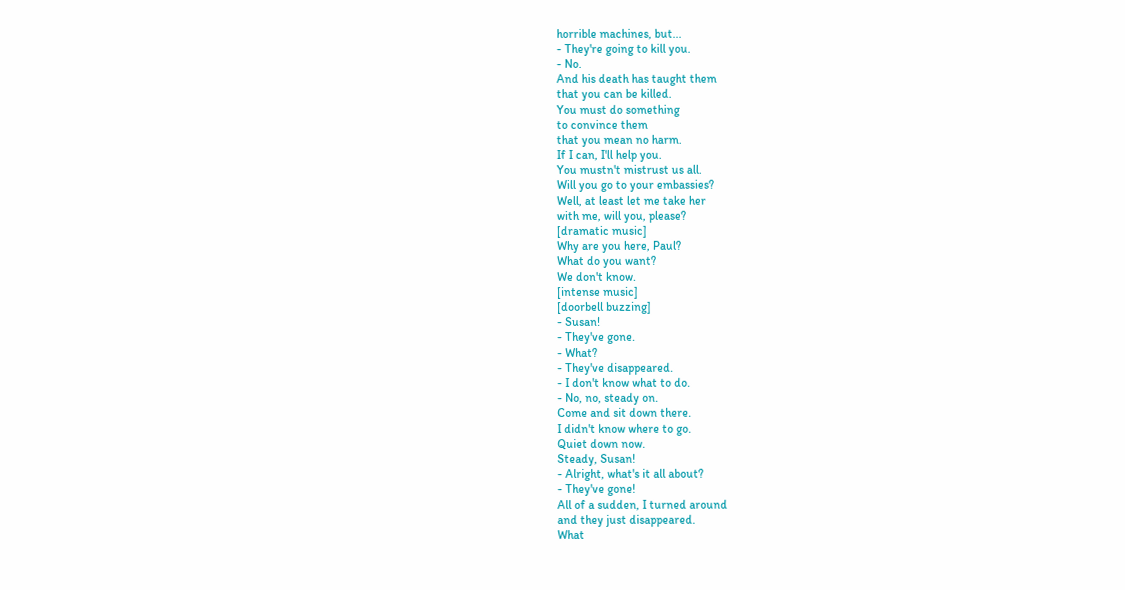horrible machines, but...
- They're going to kill you.
- No.
And his death has taught them
that you can be killed.
You must do something
to convince them
that you mean no harm.
If I can, I'll help you.
You mustn't mistrust us all.
Will you go to your embassies?
Well, at least let me take her
with me, will you, please?
[dramatic music]
Why are you here, Paul?
What do you want?
We don't know.
[intense music]
[doorbell buzzing]
- Susan!
- They've gone.
- What?
- They've disappeared.
- I don't know what to do.
- No, no, steady on.
Come and sit down there.
I didn't know where to go.
Quiet down now.
Steady, Susan!
- Alright, what's it all about?
- They've gone!
All of a sudden, I turned around
and they just disappeared.
What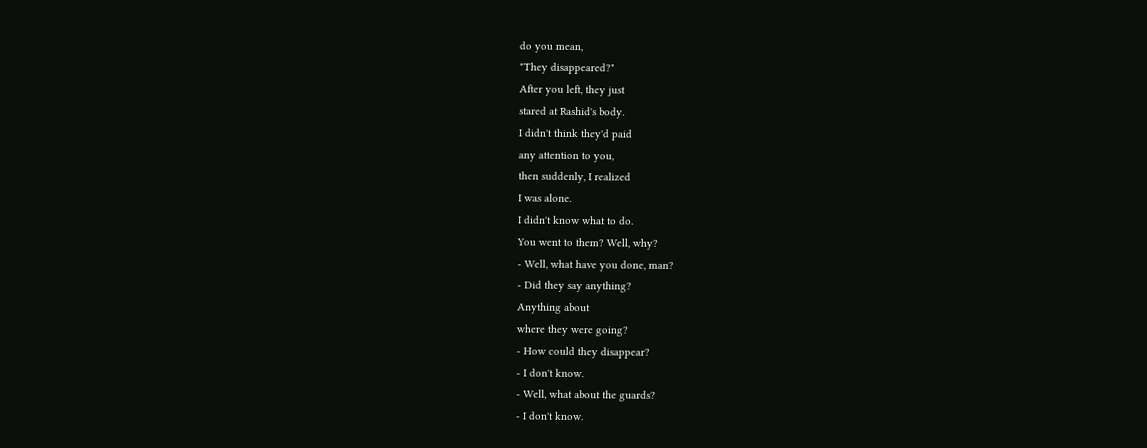do you mean,
"They disappeared?"
After you left, they just
stared at Rashid's body.
I didn't think they'd paid
any attention to you,
then suddenly, I realized
I was alone.
I didn't know what to do.
You went to them? Well, why?
- Well, what have you done, man?
- Did they say anything?
Anything about
where they were going?
- How could they disappear?
- I don't know.
- Well, what about the guards?
- I don't know.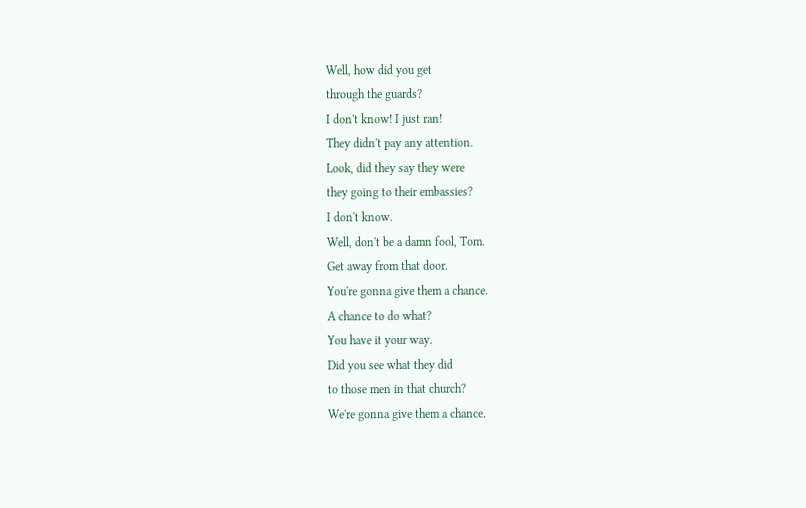Well, how did you get
through the guards?
I don't know! I just ran!
They didn't pay any attention.
Look, did they say they were
they going to their embassies?
I don't know.
Well, don't be a damn fool, Tom.
Get away from that door.
You're gonna give them a chance.
A chance to do what?
You have it your way.
Did you see what they did
to those men in that church?
We're gonna give them a chance.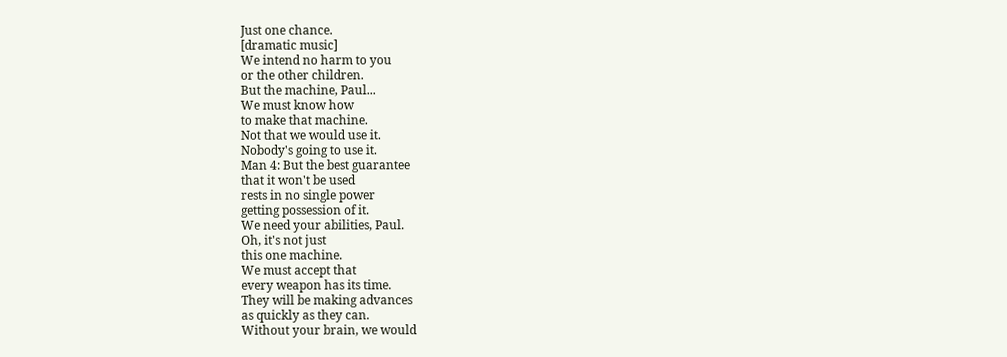Just one chance.
[dramatic music]
We intend no harm to you
or the other children.
But the machine, Paul...
We must know how
to make that machine.
Not that we would use it.
Nobody's going to use it.
Man 4: But the best guarantee
that it won't be used
rests in no single power
getting possession of it.
We need your abilities, Paul.
Oh, it's not just
this one machine.
We must accept that
every weapon has its time.
They will be making advances
as quickly as they can.
Without your brain, we would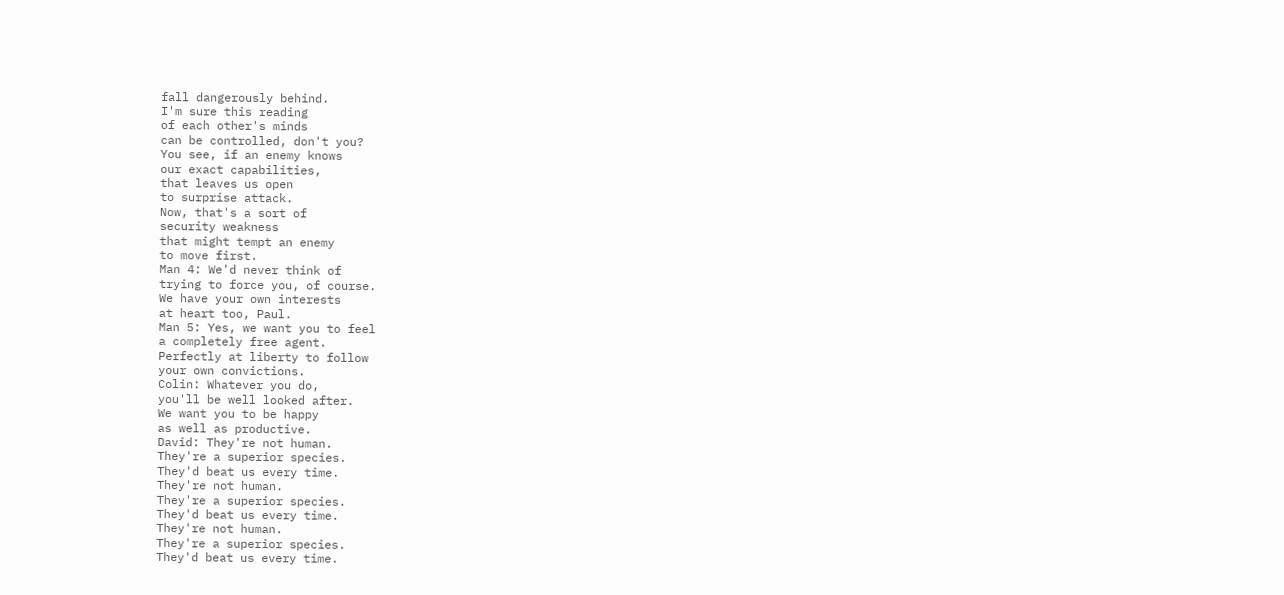fall dangerously behind.
I'm sure this reading
of each other's minds
can be controlled, don't you?
You see, if an enemy knows
our exact capabilities,
that leaves us open
to surprise attack.
Now, that's a sort of
security weakness
that might tempt an enemy
to move first.
Man 4: We'd never think of
trying to force you, of course.
We have your own interests
at heart too, Paul.
Man 5: Yes, we want you to feel
a completely free agent.
Perfectly at liberty to follow
your own convictions.
Colin: Whatever you do,
you'll be well looked after.
We want you to be happy
as well as productive.
David: They're not human.
They're a superior species.
They'd beat us every time.
They're not human.
They're a superior species.
They'd beat us every time.
They're not human.
They're a superior species.
They'd beat us every time.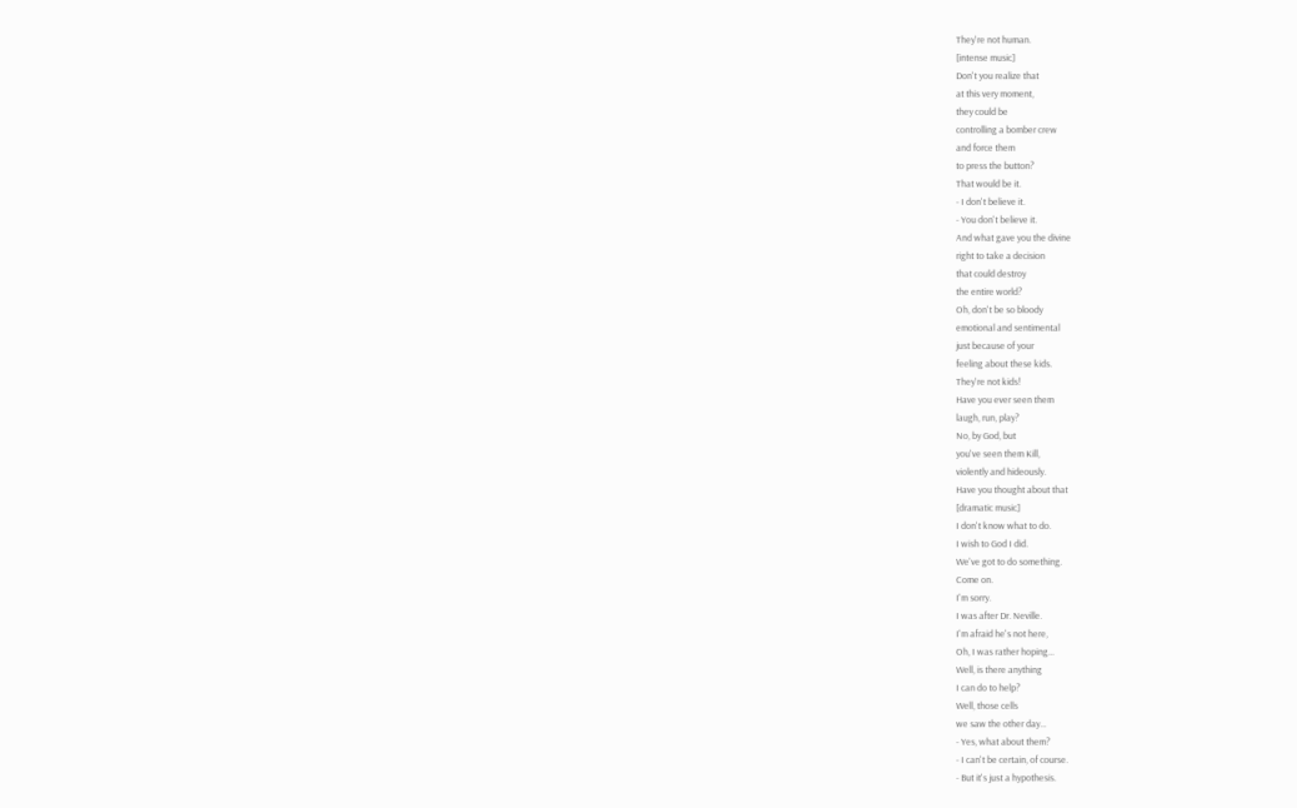They're not human.
[intense music]
Don't you realize that
at this very moment,
they could be
controlling a bomber crew
and force them
to press the button?
That would be it.
- I don't believe it.
- You don't believe it.
And what gave you the divine
right to take a decision
that could destroy
the entire world?
Oh, don't be so bloody
emotional and sentimental
just because of your
feeling about these kids.
They're not kids!
Have you ever seen them
laugh, run, play?
No, by God, but
you've seen them Kill,
violently and hideously.
Have you thought about that
[dramatic music]
I don't know what to do.
I wish to God I did.
We've got to do something.
Come on.
I'm sorry.
I was after Dr. Neville.
I'm afraid he's not here,
Oh, I was rather hoping...
Well, is there anything
I can do to help?
Well, those cells
we saw the other day...
- Yes, what about them?
- I can't be certain, of course.
- But it's just a hypothesis.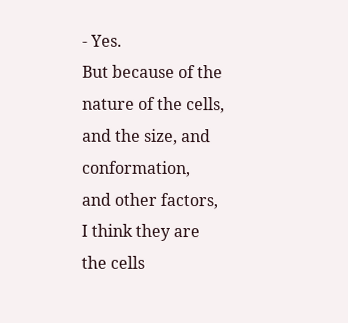- Yes.
But because of the
nature of the cells,
and the size, and conformation,
and other factors,
I think they are
the cells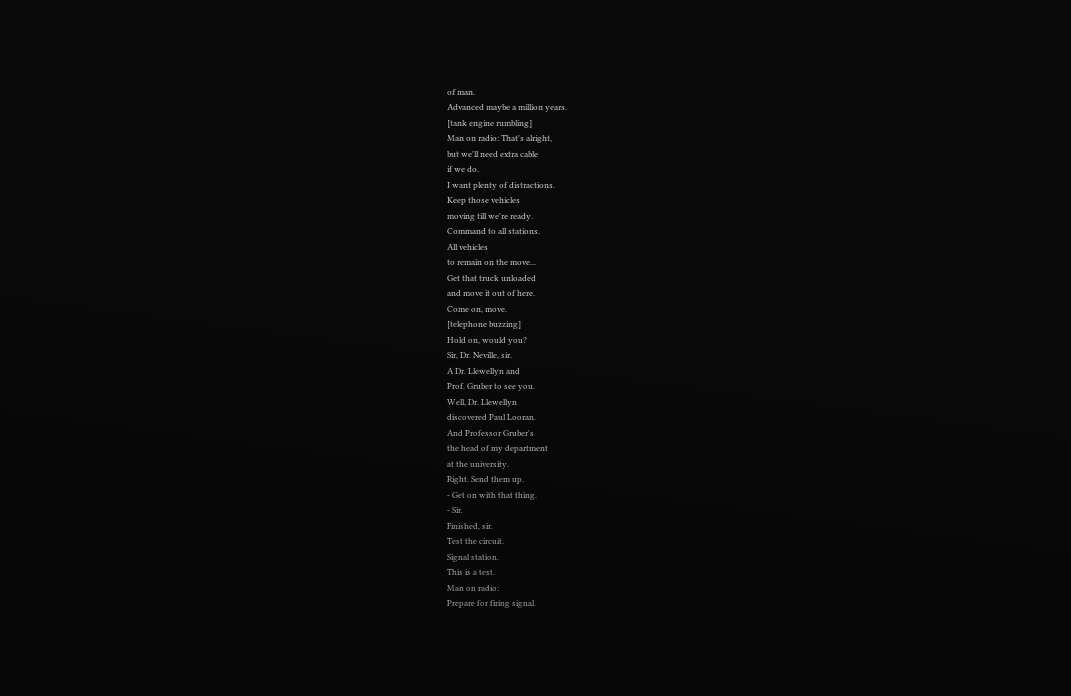of man.
Advanced maybe a million years.
[tank engine rumbling]
Man on radio: That's alright,
but we'll need extra cable
if we do.
I want plenty of distractions.
Keep those vehicles
moving till we're ready.
Command to all stations.
All vehicles
to remain on the move...
Get that truck unloaded
and move it out of here.
Come on, move.
[telephone buzzing]
Hold on, would you?
Sir, Dr. Neville, sir.
A Dr. Llewellyn and
Prof. Gruber to see you.
Well, Dr. Llewellyn
discovered Paul Looran.
And Professor Gruber's
the head of my department
at the university.
Right. Send them up.
- Get on with that thing.
- Sir.
Finished, sir.
Test the circuit.
Signal station.
This is a test.
Man on radio:
Prepare for firing signal.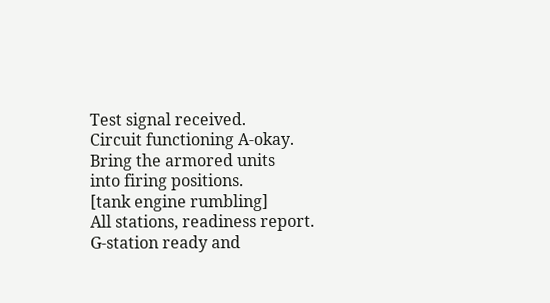Test signal received.
Circuit functioning A-okay.
Bring the armored units
into firing positions.
[tank engine rumbling]
All stations, readiness report.
G-station ready and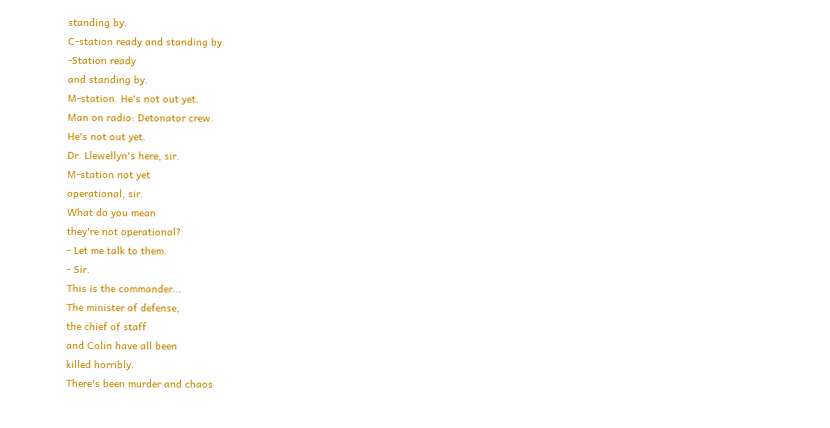standing by.
C-station ready and standing by.
-Station ready
and standing by.
M-station. He's not out yet.
Man on radio: Detonator crew.
He's not out yet.
Dr. Llewellyn's here, sir.
M-station not yet
operational, sir.
What do you mean
they're not operational?
- Let me talk to them.
- Sir.
This is the commander...
The minister of defense,
the chief of staff
and Colin have all been
killed horribly.
There's been murder and chaos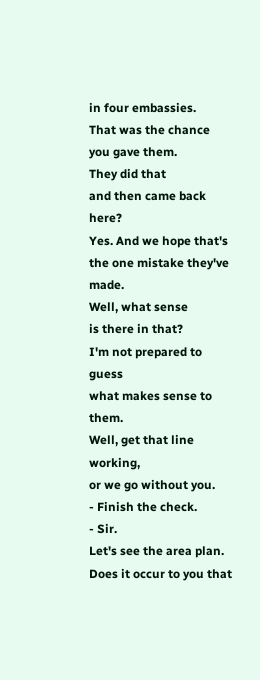in four embassies.
That was the chance
you gave them.
They did that
and then came back here?
Yes. And we hope that's
the one mistake they've made.
Well, what sense
is there in that?
I'm not prepared to guess
what makes sense to them.
Well, get that line working,
or we go without you.
- Finish the check.
- Sir.
Let's see the area plan.
Does it occur to you that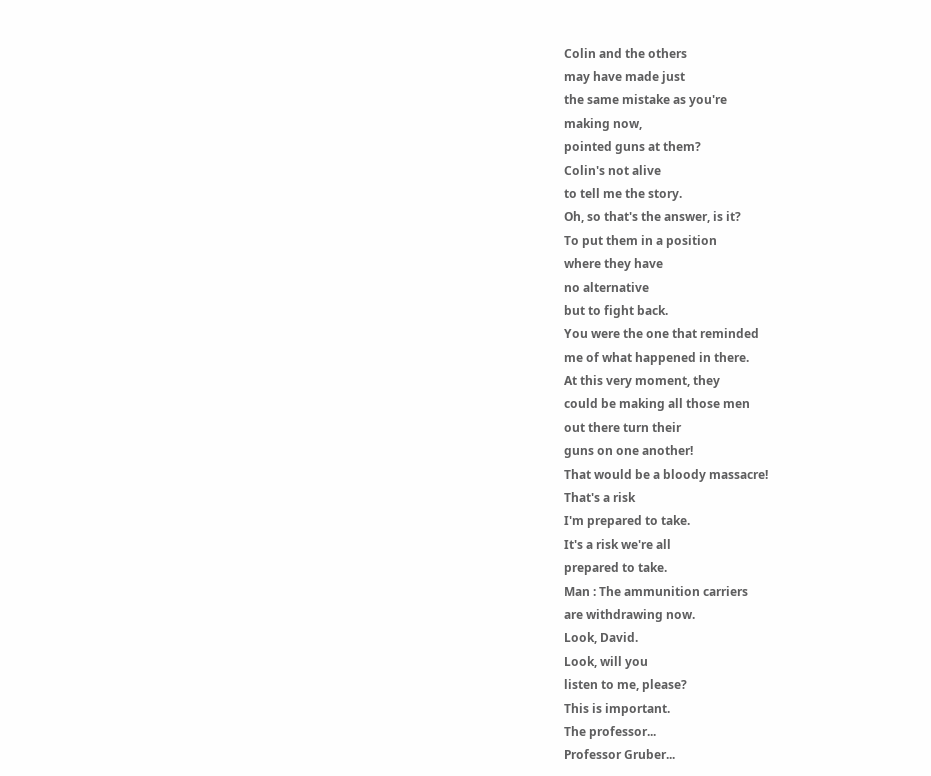Colin and the others
may have made just
the same mistake as you're
making now,
pointed guns at them?
Colin's not alive
to tell me the story.
Oh, so that's the answer, is it?
To put them in a position
where they have
no alternative
but to fight back.
You were the one that reminded
me of what happened in there.
At this very moment, they
could be making all those men
out there turn their
guns on one another!
That would be a bloody massacre!
That's a risk
I'm prepared to take.
It's a risk we're all
prepared to take.
Man : The ammunition carriers
are withdrawing now.
Look, David.
Look, will you
listen to me, please?
This is important.
The professor...
Professor Gruber...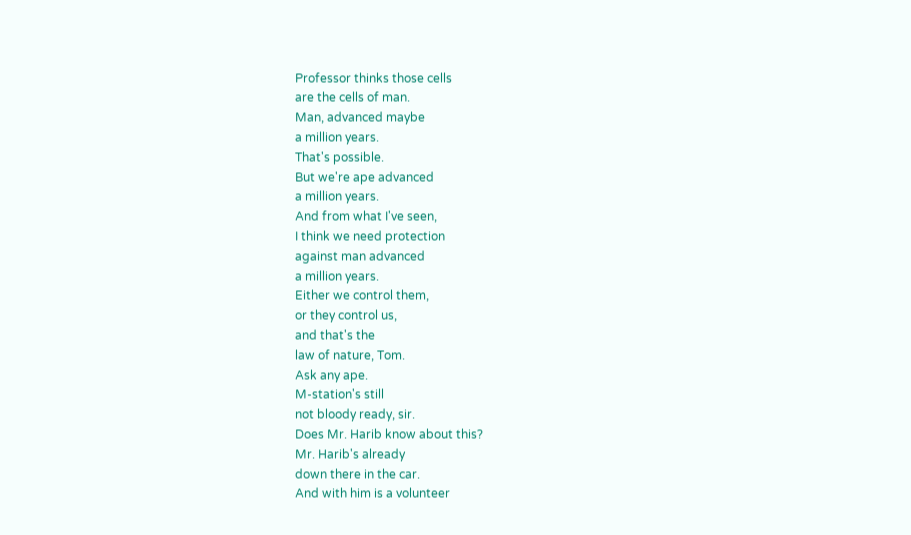Professor thinks those cells
are the cells of man.
Man, advanced maybe
a million years.
That's possible.
But we're ape advanced
a million years.
And from what I've seen,
I think we need protection
against man advanced
a million years.
Either we control them,
or they control us,
and that's the
law of nature, Tom.
Ask any ape.
M-station's still
not bloody ready, sir.
Does Mr. Harib know about this?
Mr. Harib's already
down there in the car.
And with him is a volunteer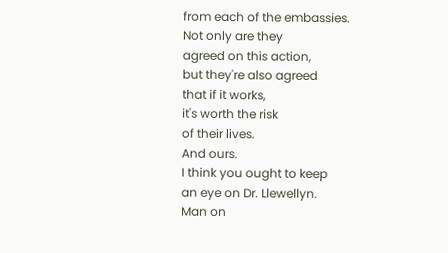from each of the embassies.
Not only are they
agreed on this action,
but they're also agreed
that if it works,
it's worth the risk
of their lives.
And ours.
I think you ought to keep
an eye on Dr. Llewellyn.
Man on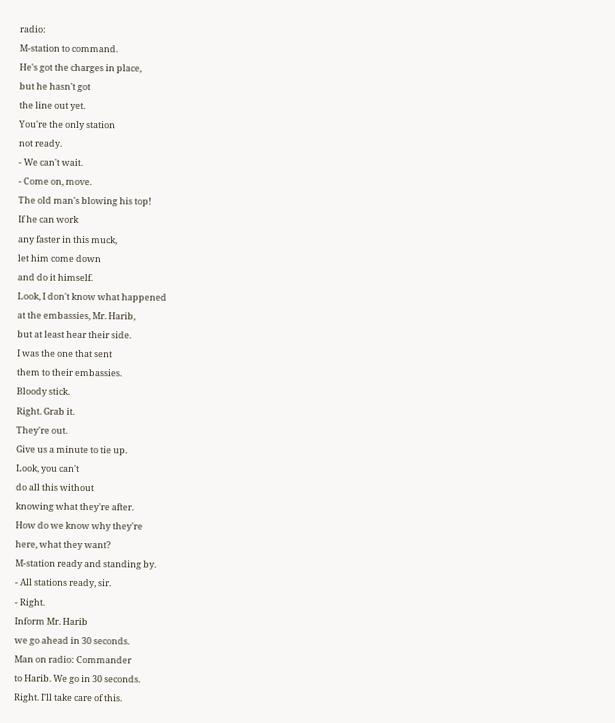radio:
M-station to command.
He's got the charges in place,
but he hasn't got
the line out yet.
You're the only station
not ready.
- We can't wait.
- Come on, move.
The old man's blowing his top!
If he can work
any faster in this muck,
let him come down
and do it himself.
Look, I don't know what happened
at the embassies, Mr. Harib,
but at least hear their side.
I was the one that sent
them to their embassies.
Bloody stick.
Right. Grab it.
They're out.
Give us a minute to tie up.
Look, you can't
do all this without
knowing what they're after.
How do we know why they're
here, what they want?
M-station ready and standing by.
- All stations ready, sir.
- Right.
Inform Mr. Harib
we go ahead in 30 seconds.
Man on radio: Commander
to Harib. We go in 30 seconds.
Right. I'll take care of this.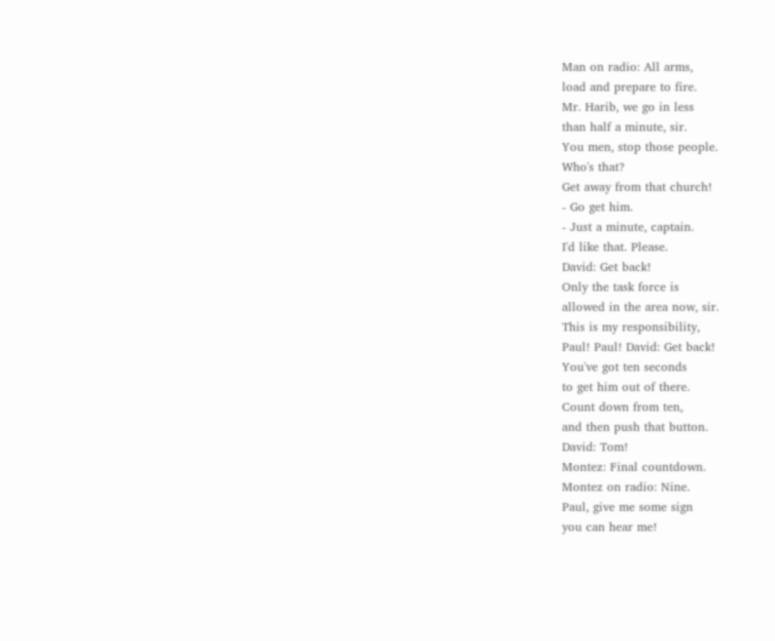Man on radio: All arms,
load and prepare to fire.
Mr. Harib, we go in less
than half a minute, sir.
You men, stop those people.
Who's that?
Get away from that church!
- Go get him.
- Just a minute, captain.
I'd like that. Please.
David: Get back!
Only the task force is
allowed in the area now, sir.
This is my responsibility,
Paul! Paul! David: Get back!
You've got ten seconds
to get him out of there.
Count down from ten,
and then push that button.
David: Tom!
Montez: Final countdown.
Montez on radio: Nine.
Paul, give me some sign
you can hear me!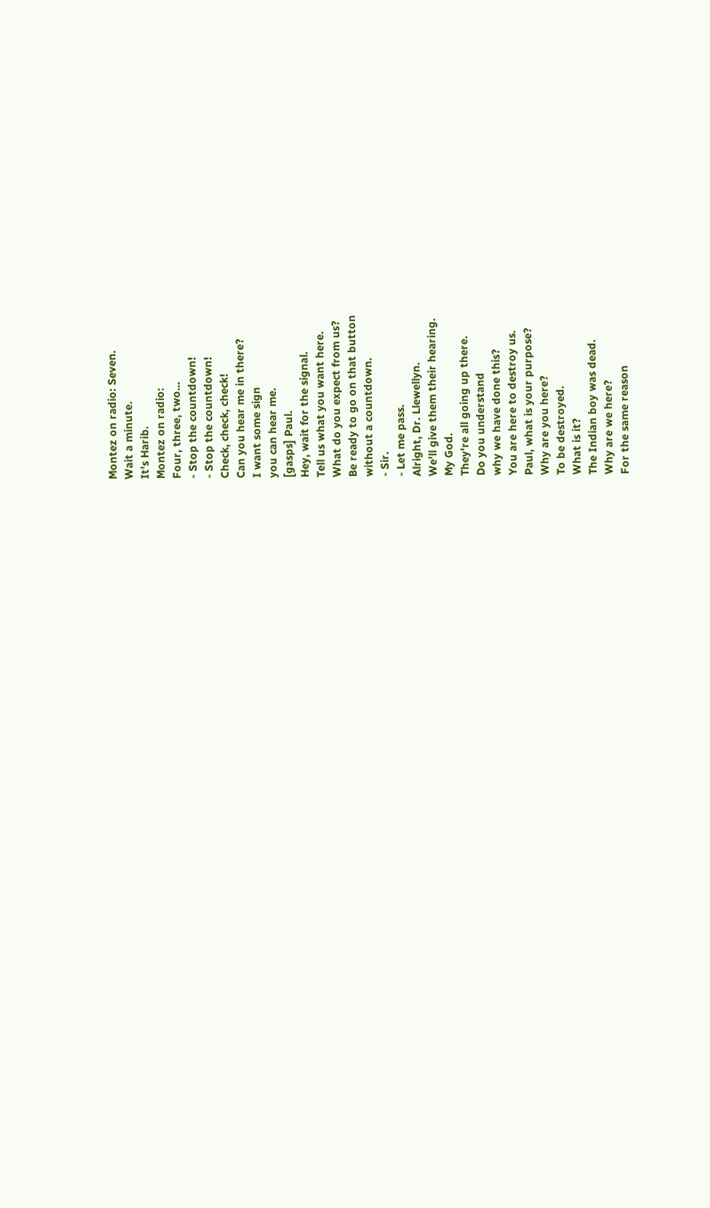Montez on radio: Seven.
Wait a minute.
It's Harib.
Montez on radio:
Four, three, two...
- Stop the countdown!
- Stop the countdown!
Check, check, check!
Can you hear me in there?
I want some sign
you can hear me.
[gasps] Paul.
Hey, wait for the signal.
Tell us what you want here.
What do you expect from us?
Be ready to go on that button
without a countdown.
- Sir.
- Let me pass.
Alright, Dr. Llewellyn.
We'll give them their hearing.
My God.
They're all going up there.
Do you understand
why we have done this?
You are here to destroy us.
Paul, what is your purpose?
Why are you here?
To be destroyed.
What is it?
The Indian boy was dead.
Why are we here?
For the same reason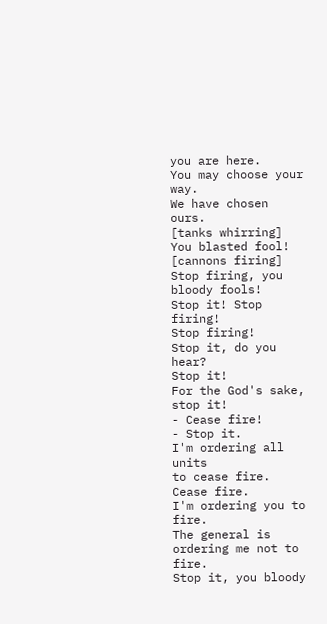you are here.
You may choose your way.
We have chosen ours.
[tanks whirring]
You blasted fool!
[cannons firing]
Stop firing, you bloody fools!
Stop it! Stop firing!
Stop firing!
Stop it, do you hear?
Stop it!
For the God's sake, stop it!
- Cease fire!
- Stop it.
I'm ordering all units
to cease fire. Cease fire.
I'm ordering you to fire.
The general is
ordering me not to fire.
Stop it, you bloody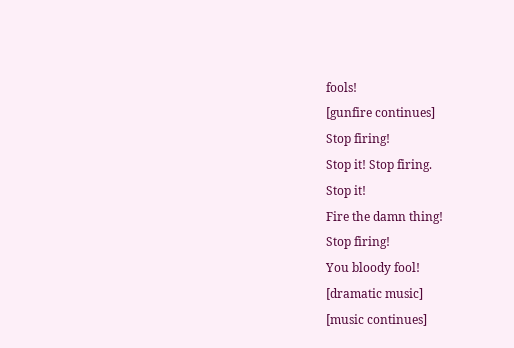fools!
[gunfire continues]
Stop firing!
Stop it! Stop firing.
Stop it!
Fire the damn thing!
Stop firing!
You bloody fool!
[dramatic music]
[music continues]